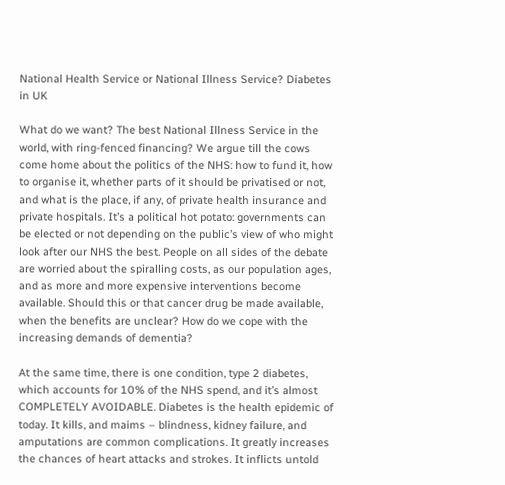National Health Service or National Illness Service? Diabetes in UK

What do we want? The best National Illness Service in the world, with ring-fenced financing? We argue till the cows come home about the politics of the NHS: how to fund it, how to organise it, whether parts of it should be privatised or not, and what is the place, if any, of private health insurance and private hospitals. It’s a political hot potato: governments can be elected or not depending on the public’s view of who might look after our NHS the best. People on all sides of the debate are worried about the spiralling costs, as our population ages, and as more and more expensive interventions become available. Should this or that cancer drug be made available, when the benefits are unclear? How do we cope with the increasing demands of dementia?

At the same time, there is one condition, type 2 diabetes, which accounts for 10% of the NHS spend, and it’s almost COMPLETELY AVOIDABLE. Diabetes is the health epidemic of today. It kills, and maims – blindness, kidney failure, and amputations are common complications. It greatly increases the chances of heart attacks and strokes. It inflicts untold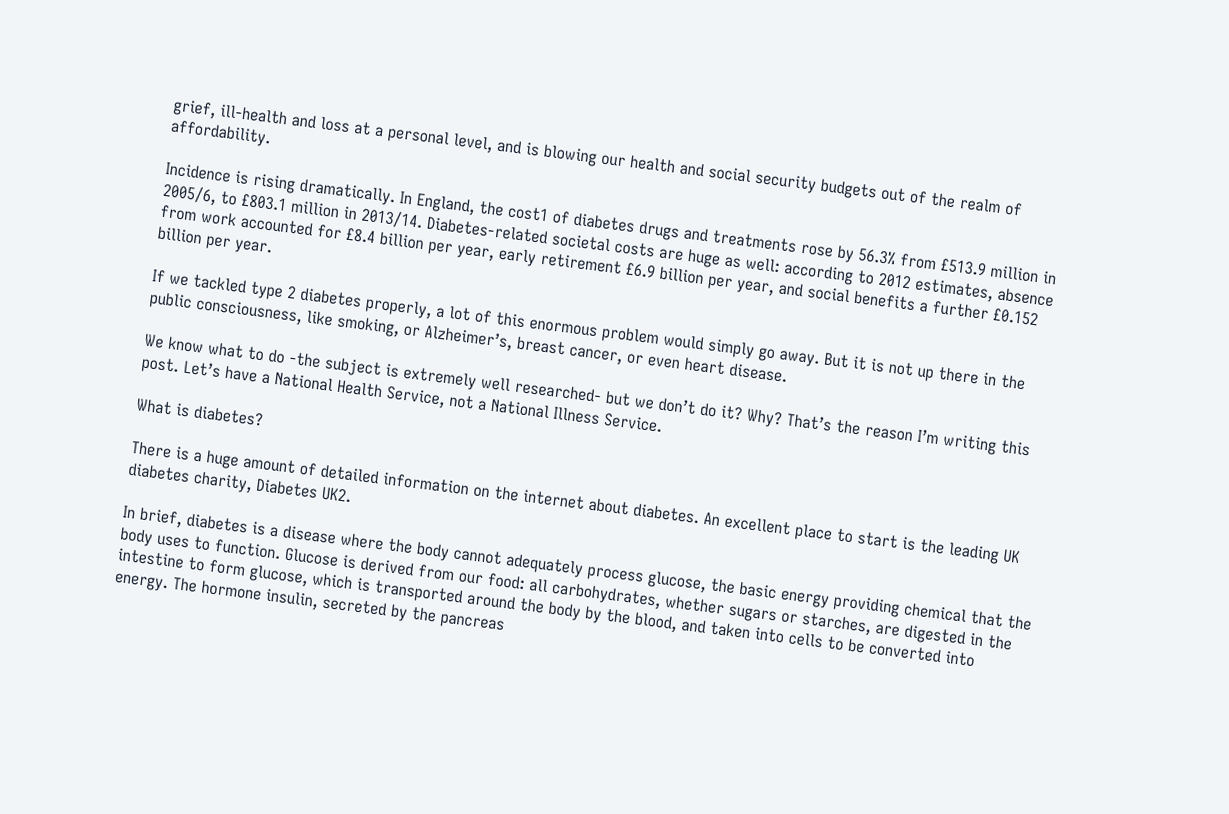grief, ill-health and loss at a personal level, and is blowing our health and social security budgets out of the realm of affordability.

Incidence is rising dramatically. In England, the cost1 of diabetes drugs and treatments rose by 56.3% from £513.9 million in 2005/6, to £803.1 million in 2013/14. Diabetes-related societal costs are huge as well: according to 2012 estimates, absence from work accounted for £8.4 billion per year, early retirement £6.9 billion per year, and social benefits a further £0.152 billion per year.

If we tackled type 2 diabetes properly, a lot of this enormous problem would simply go away. But it is not up there in the public consciousness, like smoking, or Alzheimer’s, breast cancer, or even heart disease.

We know what to do -the subject is extremely well researched- but we don’t do it? Why? That’s the reason I’m writing this post. Let’s have a National Health Service, not a National Illness Service.

What is diabetes?

There is a huge amount of detailed information on the internet about diabetes. An excellent place to start is the leading UK diabetes charity, Diabetes UK2.

In brief, diabetes is a disease where the body cannot adequately process glucose, the basic energy providing chemical that the body uses to function. Glucose is derived from our food: all carbohydrates, whether sugars or starches, are digested in the intestine to form glucose, which is transported around the body by the blood, and taken into cells to be converted into energy. The hormone insulin, secreted by the pancreas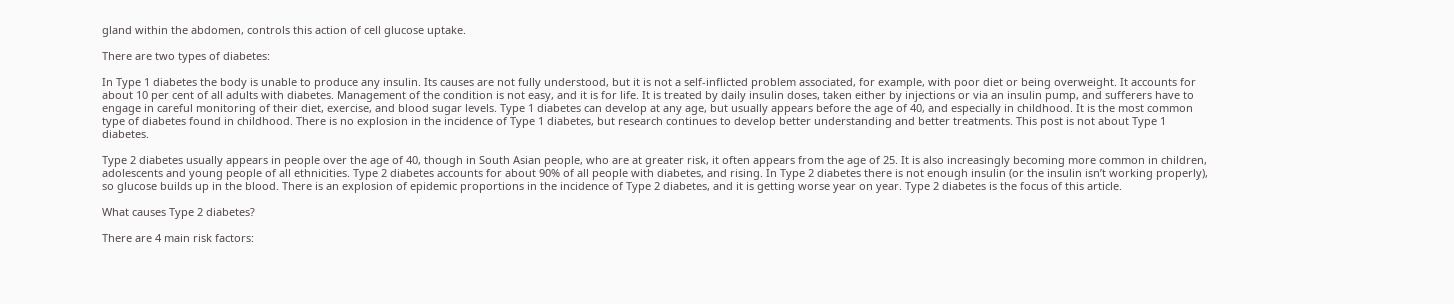gland within the abdomen, controls this action of cell glucose uptake.

There are two types of diabetes:

In Type 1 diabetes the body is unable to produce any insulin. Its causes are not fully understood, but it is not a self-inflicted problem associated, for example, with poor diet or being overweight. It accounts for about 10 per cent of all adults with diabetes. Management of the condition is not easy, and it is for life. It is treated by daily insulin doses, taken either by injections or via an insulin pump, and sufferers have to engage in careful monitoring of their diet, exercise, and blood sugar levels. Type 1 diabetes can develop at any age, but usually appears before the age of 40, and especially in childhood. It is the most common type of diabetes found in childhood. There is no explosion in the incidence of Type 1 diabetes, but research continues to develop better understanding and better treatments. This post is not about Type 1 diabetes.

Type 2 diabetes usually appears in people over the age of 40, though in South Asian people, who are at greater risk, it often appears from the age of 25. It is also increasingly becoming more common in children, adolescents and young people of all ethnicities. Type 2 diabetes accounts for about 90% of all people with diabetes, and rising. In Type 2 diabetes there is not enough insulin (or the insulin isn’t working properly), so glucose builds up in the blood. There is an explosion of epidemic proportions in the incidence of Type 2 diabetes, and it is getting worse year on year. Type 2 diabetes is the focus of this article.

What causes Type 2 diabetes?

There are 4 main risk factors: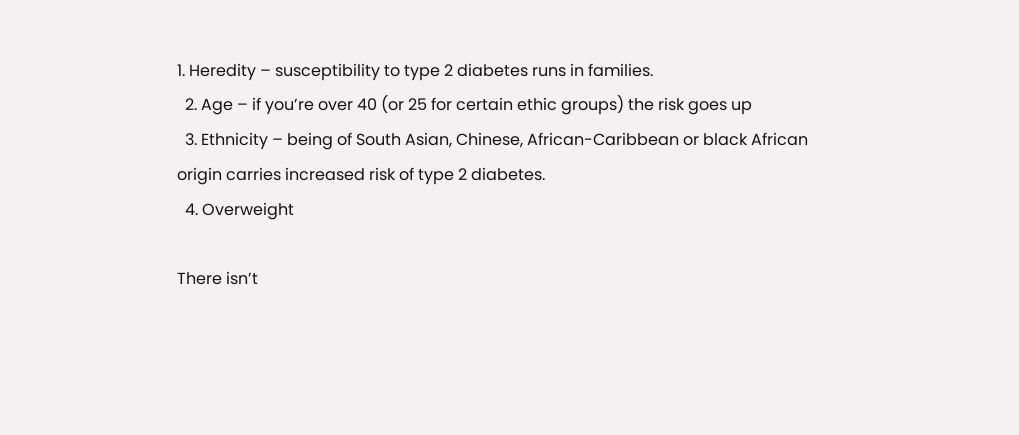1. Heredity – susceptibility to type 2 diabetes runs in families.
  2. Age – if you’re over 40 (or 25 for certain ethic groups) the risk goes up
  3. Ethnicity – being of South Asian, Chinese, African-Caribbean or black African origin carries increased risk of type 2 diabetes.
  4. Overweight

There isn’t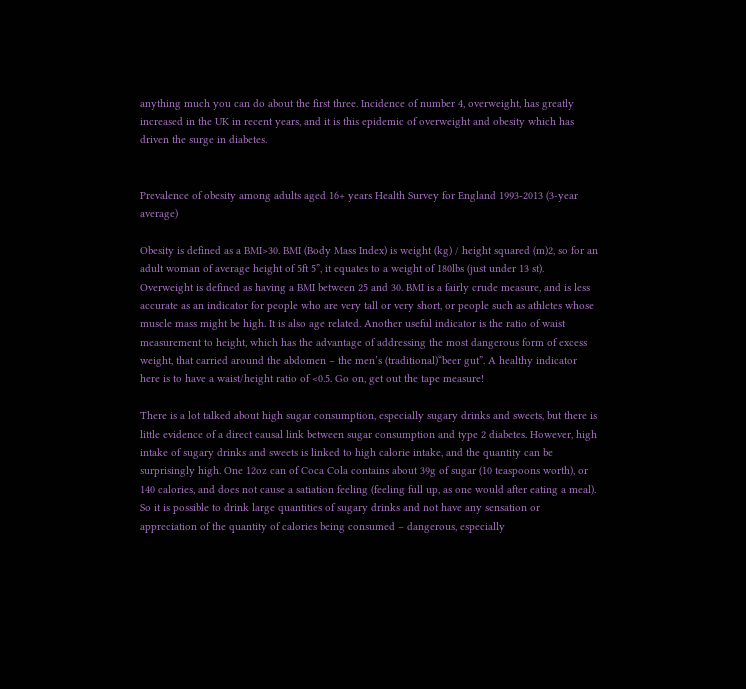anything much you can do about the first three. Incidence of number 4, overweight, has greatly increased in the UK in recent years, and it is this epidemic of overweight and obesity which has driven the surge in diabetes.


Prevalence of obesity among adults aged 16+ years Health Survey for England 1993-2013 (3-year average)

Obesity is defined as a BMI>30. BMI (Body Mass Index) is weight (kg) / height squared (m)2, so for an adult woman of average height of 5ft 5”, it equates to a weight of 180lbs (just under 13 st). Overweight is defined as having a BMI between 25 and 30. BMI is a fairly crude measure, and is less accurate as an indicator for people who are very tall or very short, or people such as athletes whose muscle mass might be high. It is also age related. Another useful indicator is the ratio of waist measurement to height, which has the advantage of addressing the most dangerous form of excess weight, that carried around the abdomen – the men’s (traditional)“beer gut”. A healthy indicator here is to have a waist/height ratio of <0.5. Go on, get out the tape measure!

There is a lot talked about high sugar consumption, especially sugary drinks and sweets, but there is little evidence of a direct causal link between sugar consumption and type 2 diabetes. However, high intake of sugary drinks and sweets is linked to high calorie intake, and the quantity can be surprisingly high. One 12oz can of Coca Cola contains about 39g of sugar (10 teaspoons worth), or 140 calories, and does not cause a satiation feeling (feeling full up, as one would after eating a meal). So it is possible to drink large quantities of sugary drinks and not have any sensation or appreciation of the quantity of calories being consumed – dangerous, especially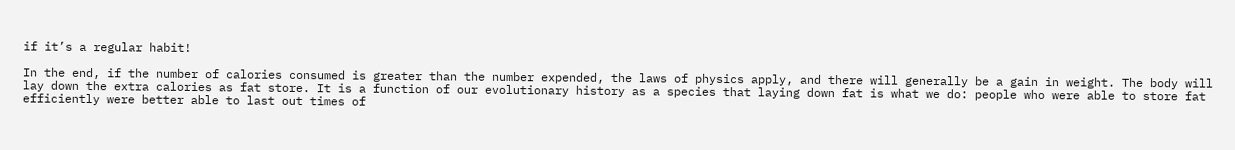if it’s a regular habit!

In the end, if the number of calories consumed is greater than the number expended, the laws of physics apply, and there will generally be a gain in weight. The body will lay down the extra calories as fat store. It is a function of our evolutionary history as a species that laying down fat is what we do: people who were able to store fat efficiently were better able to last out times of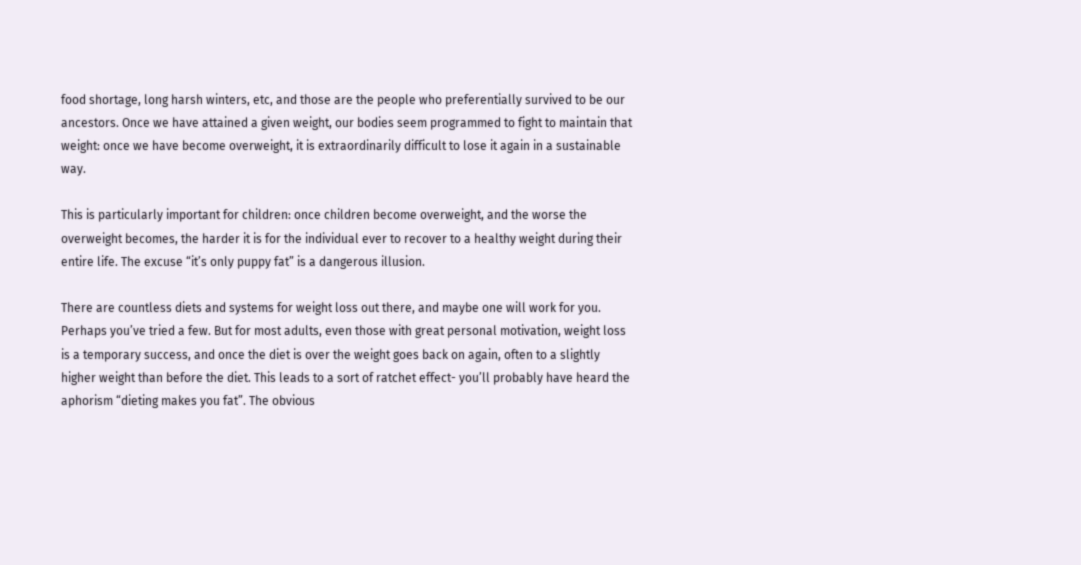food shortage, long harsh winters, etc, and those are the people who preferentially survived to be our ancestors. Once we have attained a given weight, our bodies seem programmed to fight to maintain that weight: once we have become overweight, it is extraordinarily difficult to lose it again in a sustainable way.

This is particularly important for children: once children become overweight, and the worse the overweight becomes, the harder it is for the individual ever to recover to a healthy weight during their entire life. The excuse “it’s only puppy fat” is a dangerous illusion.

There are countless diets and systems for weight loss out there, and maybe one will work for you. Perhaps you’ve tried a few. But for most adults, even those with great personal motivation, weight loss is a temporary success, and once the diet is over the weight goes back on again, often to a slightly higher weight than before the diet. This leads to a sort of ratchet effect- you’ll probably have heard the aphorism “dieting makes you fat”. The obvious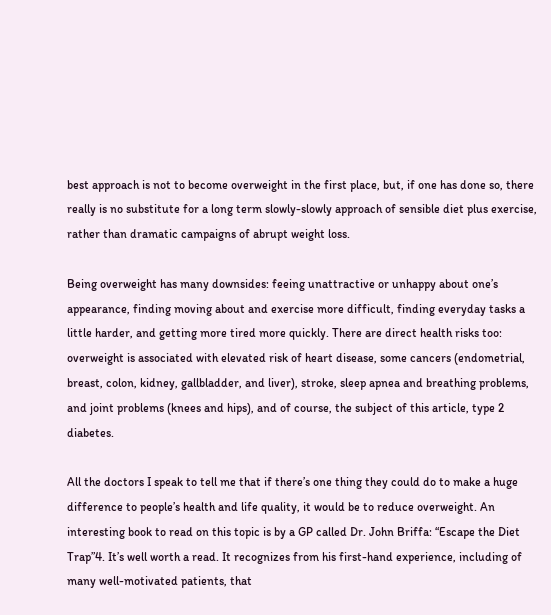best approach is not to become overweight in the first place, but, if one has done so, there really is no substitute for a long term slowly-slowly approach of sensible diet plus exercise, rather than dramatic campaigns of abrupt weight loss.

Being overweight has many downsides: feeing unattractive or unhappy about one’s appearance, finding moving about and exercise more difficult, finding everyday tasks a little harder, and getting more tired more quickly. There are direct health risks too: overweight is associated with elevated risk of heart disease, some cancers (endometrial, breast, colon, kidney, gallbladder, and liver), stroke, sleep apnea and breathing problems, and joint problems (knees and hips), and of course, the subject of this article, type 2 diabetes.

All the doctors I speak to tell me that if there’s one thing they could do to make a huge difference to people’s health and life quality, it would be to reduce overweight. An interesting book to read on this topic is by a GP called Dr. John Briffa: “Escape the Diet Trap”4. It’s well worth a read. It recognizes from his first-hand experience, including of many well-motivated patients, that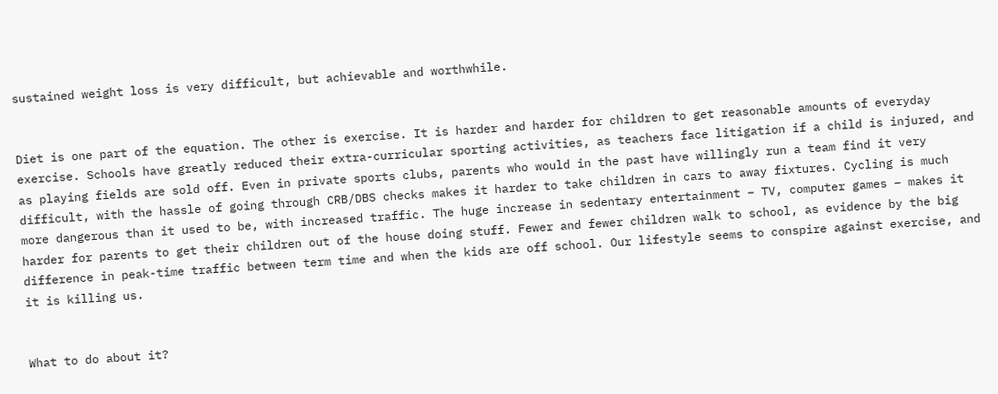sustained weight loss is very difficult, but achievable and worthwhile.


Diet is one part of the equation. The other is exercise. It is harder and harder for children to get reasonable amounts of everyday exercise. Schools have greatly reduced their extra-curricular sporting activities, as teachers face litigation if a child is injured, and as playing fields are sold off. Even in private sports clubs, parents who would in the past have willingly run a team find it very difficult, with the hassle of going through CRB/DBS checks makes it harder to take children in cars to away fixtures. Cycling is much more dangerous than it used to be, with increased traffic. The huge increase in sedentary entertainment – TV, computer games – makes it harder for parents to get their children out of the house doing stuff. Fewer and fewer children walk to school, as evidence by the big difference in peak-time traffic between term time and when the kids are off school. Our lifestyle seems to conspire against exercise, and it is killing us.


What to do about it?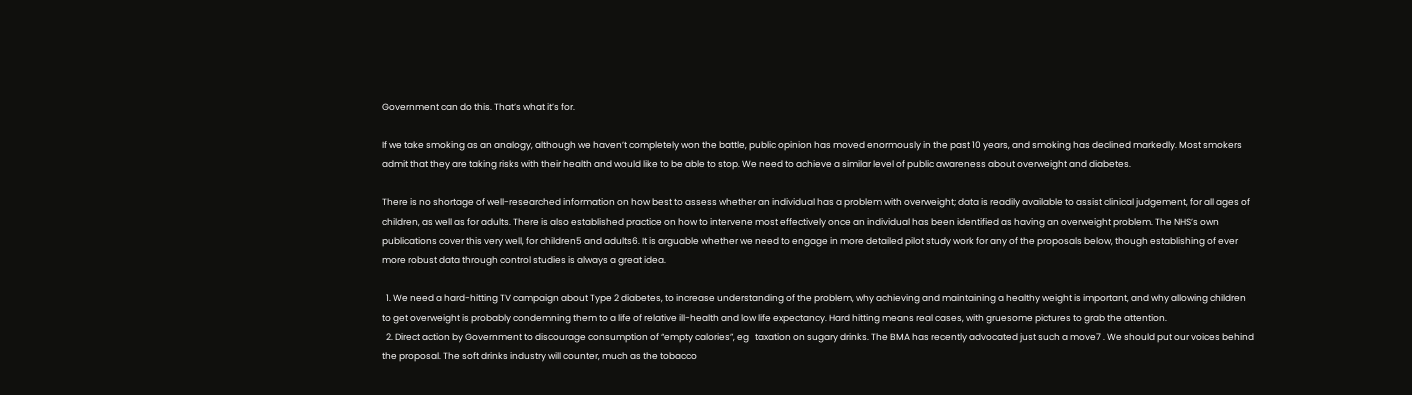Government can do this. That’s what it’s for.

If we take smoking as an analogy, although we haven’t completely won the battle, public opinion has moved enormously in the past 10 years, and smoking has declined markedly. Most smokers admit that they are taking risks with their health and would like to be able to stop. We need to achieve a similar level of public awareness about overweight and diabetes.

There is no shortage of well-researched information on how best to assess whether an individual has a problem with overweight; data is readily available to assist clinical judgement, for all ages of children, as well as for adults. There is also established practice on how to intervene most effectively once an individual has been identified as having an overweight problem. The NHS’s own publications cover this very well, for children5 and adults6. It is arguable whether we need to engage in more detailed pilot study work for any of the proposals below, though establishing of ever more robust data through control studies is always a great idea.

  1. We need a hard-hitting TV campaign about Type 2 diabetes, to increase understanding of the problem, why achieving and maintaining a healthy weight is important, and why allowing children to get overweight is probably condemning them to a life of relative ill-health and low life expectancy. Hard hitting means real cases, with gruesome pictures to grab the attention.
  2. Direct action by Government to discourage consumption of “empty calories”, eg   taxation on sugary drinks. The BMA has recently advocated just such a move7 . We should put our voices behind the proposal. The soft drinks industry will counter, much as the tobacco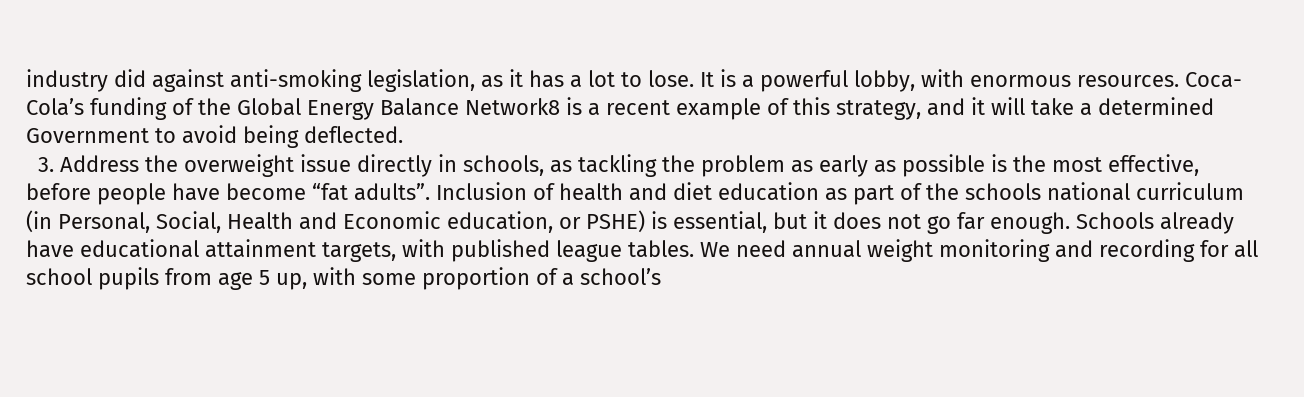industry did against anti-smoking legislation, as it has a lot to lose. It is a powerful lobby, with enormous resources. Coca-Cola’s funding of the Global Energy Balance Network8 is a recent example of this strategy, and it will take a determined Government to avoid being deflected.
  3. Address the overweight issue directly in schools, as tackling the problem as early as possible is the most effective, before people have become “fat adults”. Inclusion of health and diet education as part of the schools national curriculum (in Personal, Social, Health and Economic education, or PSHE) is essential, but it does not go far enough. Schools already have educational attainment targets, with published league tables. We need annual weight monitoring and recording for all school pupils from age 5 up, with some proportion of a school’s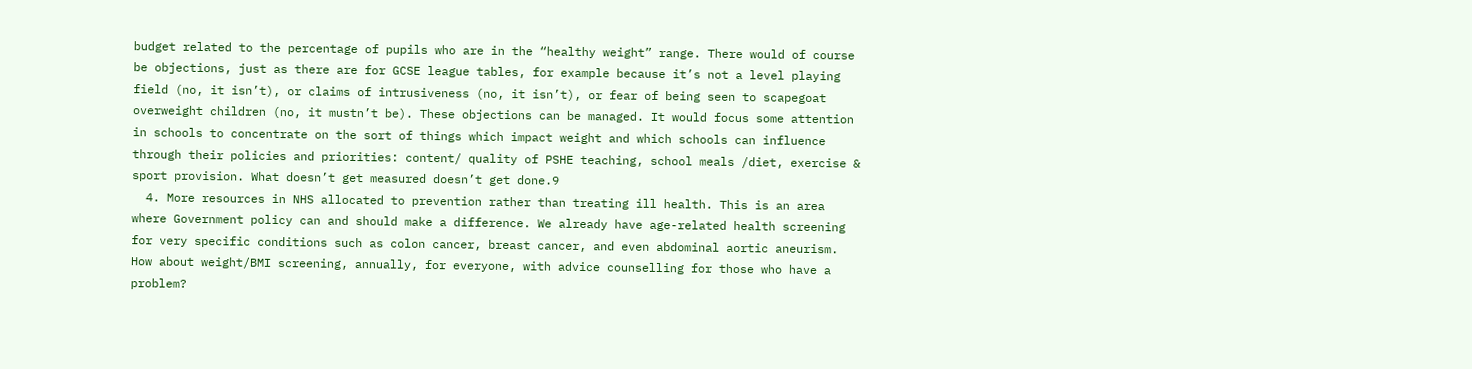budget related to the percentage of pupils who are in the “healthy weight” range. There would of course be objections, just as there are for GCSE league tables, for example because it’s not a level playing field (no, it isn’t), or claims of intrusiveness (no, it isn’t), or fear of being seen to scapegoat overweight children (no, it mustn’t be). These objections can be managed. It would focus some attention in schools to concentrate on the sort of things which impact weight and which schools can influence through their policies and priorities: content/ quality of PSHE teaching, school meals /diet, exercise & sport provision. What doesn’t get measured doesn’t get done.9
  4. More resources in NHS allocated to prevention rather than treating ill health. This is an area where Government policy can and should make a difference. We already have age-related health screening for very specific conditions such as colon cancer, breast cancer, and even abdominal aortic aneurism. How about weight/BMI screening, annually, for everyone, with advice counselling for those who have a problem?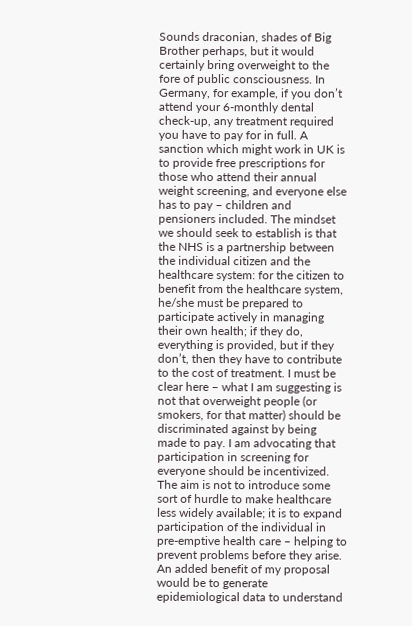Sounds draconian, shades of Big Brother perhaps, but it would certainly bring overweight to the fore of public consciousness. In Germany, for example, if you don’t attend your 6-monthly dental check-up, any treatment required you have to pay for in full. A sanction which might work in UK is to provide free prescriptions for those who attend their annual weight screening, and everyone else has to pay – children and pensioners included. The mindset we should seek to establish is that the NHS is a partnership between the individual citizen and the healthcare system: for the citizen to benefit from the healthcare system, he/she must be prepared to participate actively in managing their own health; if they do, everything is provided, but if they don’t, then they have to contribute to the cost of treatment. I must be clear here – what I am suggesting is not that overweight people (or smokers, for that matter) should be discriminated against by being made to pay. I am advocating that participation in screening for everyone should be incentivized. The aim is not to introduce some sort of hurdle to make healthcare less widely available; it is to expand participation of the individual in pre-emptive health care – helping to prevent problems before they arise. An added benefit of my proposal would be to generate epidemiological data to understand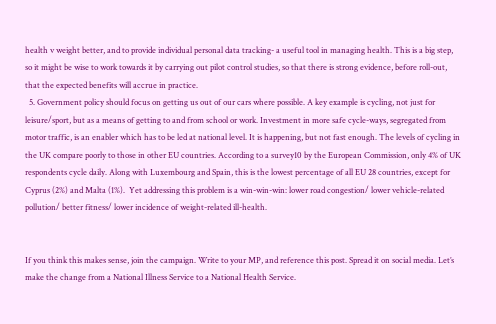health v weight better, and to provide individual personal data tracking- a useful tool in managing health. This is a big step, so it might be wise to work towards it by carrying out pilot control studies, so that there is strong evidence, before roll-out, that the expected benefits will accrue in practice.
  5. Government policy should focus on getting us out of our cars where possible. A key example is cycling, not just for leisure/sport, but as a means of getting to and from school or work. Investment in more safe cycle-ways, segregated from motor traffic, is an enabler which has to be led at national level. It is happening, but not fast enough. The levels of cycling in the UK compare poorly to those in other EU countries. According to a survey10 by the European Commission, only 4% of UK respondents cycle daily. Along with Luxembourg and Spain, this is the lowest percentage of all EU 28 countries, except for Cyprus (2%) and Malta (1%).  Yet addressing this problem is a win-win-win: lower road congestion/ lower vehicle-related pollution/ better fitness/ lower incidence of weight-related ill-health.


If you think this makes sense, join the campaign. Write to your MP, and reference this post. Spread it on social media. Let’s make the change from a National Illness Service to a National Health Service.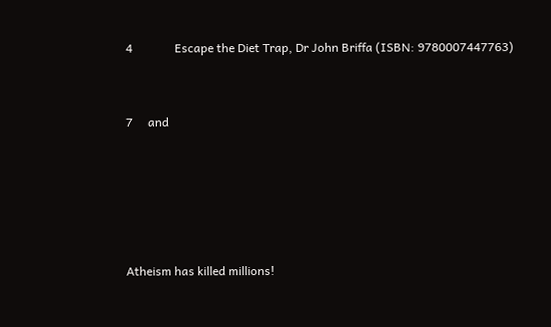4              Escape the Diet Trap, Dr John Briffa (ISBN: 9780007447763)



7     and







Atheism has killed millions!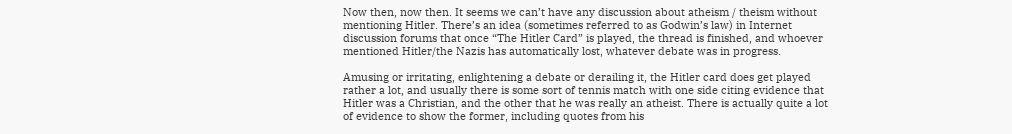Now then, now then. It seems we can’t have any discussion about atheism / theism without mentioning Hitler. There’s an idea (sometimes referred to as Godwin’s law) in Internet discussion forums that once “The Hitler Card” is played, the thread is finished, and whoever mentioned Hitler/the Nazis has automatically lost, whatever debate was in progress.

Amusing or irritating, enlightening a debate or derailing it, the Hitler card does get played rather a lot, and usually there is some sort of tennis match with one side citing evidence that Hitler was a Christian, and the other that he was really an atheist. There is actually quite a lot of evidence to show the former, including quotes from his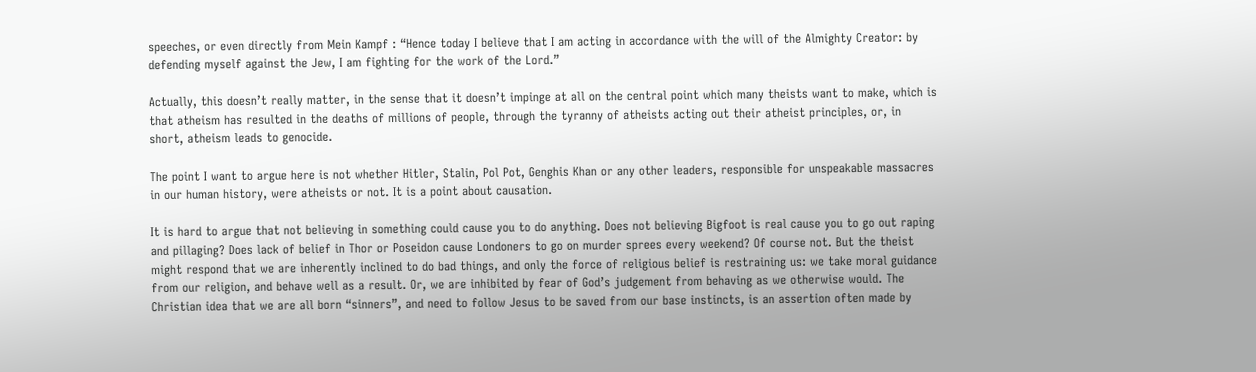speeches, or even directly from Mein Kampf : “Hence today I believe that I am acting in accordance with the will of the Almighty Creator: by defending myself against the Jew, I am fighting for the work of the Lord.”

Actually, this doesn’t really matter, in the sense that it doesn’t impinge at all on the central point which many theists want to make, which is that atheism has resulted in the deaths of millions of people, through the tyranny of atheists acting out their atheist principles, or, in short, atheism leads to genocide.

The point I want to argue here is not whether Hitler, Stalin, Pol Pot, Genghis Khan or any other leaders, responsible for unspeakable massacres in our human history, were atheists or not. It is a point about causation.

It is hard to argue that not believing in something could cause you to do anything. Does not believing Bigfoot is real cause you to go out raping and pillaging? Does lack of belief in Thor or Poseidon cause Londoners to go on murder sprees every weekend? Of course not. But the theist might respond that we are inherently inclined to do bad things, and only the force of religious belief is restraining us: we take moral guidance from our religion, and behave well as a result. Or, we are inhibited by fear of God’s judgement from behaving as we otherwise would. The Christian idea that we are all born “sinners”, and need to follow Jesus to be saved from our base instincts, is an assertion often made by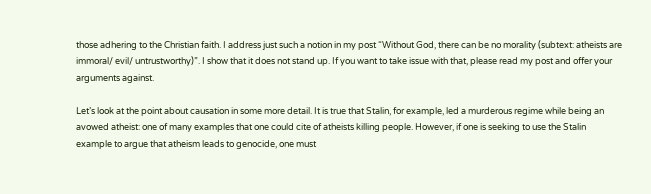those adhering to the Christian faith. I address just such a notion in my post “Without God, there can be no morality (subtext: atheists are immoral/ evil/ untrustworthy)”. I show that it does not stand up. If you want to take issue with that, please read my post and offer your arguments against.

Let’s look at the point about causation in some more detail. It is true that Stalin, for example, led a murderous regime while being an avowed atheist: one of many examples that one could cite of atheists killing people. However, if one is seeking to use the Stalin example to argue that atheism leads to genocide, one must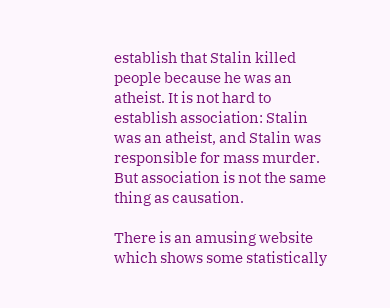establish that Stalin killed people because he was an atheist. It is not hard to establish association: Stalin was an atheist, and Stalin was responsible for mass murder. But association is not the same thing as causation.

There is an amusing website which shows some statistically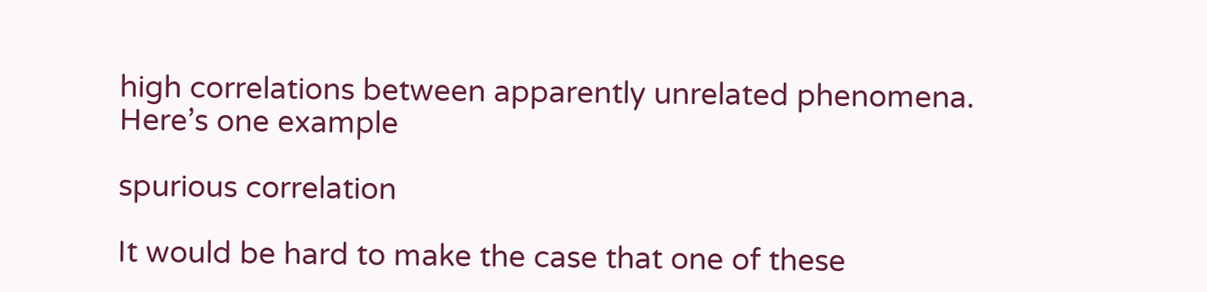high correlations between apparently unrelated phenomena. Here’s one example

spurious correlation

It would be hard to make the case that one of these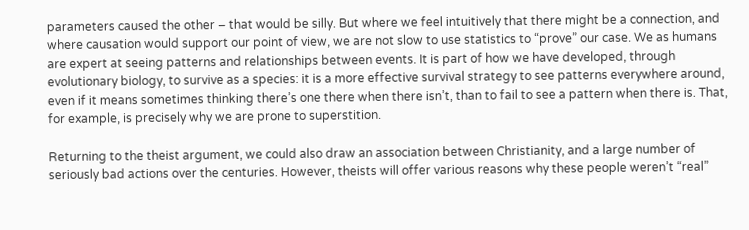parameters caused the other – that would be silly. But where we feel intuitively that there might be a connection, and where causation would support our point of view, we are not slow to use statistics to “prove” our case. We as humans are expert at seeing patterns and relationships between events. It is part of how we have developed, through evolutionary biology, to survive as a species: it is a more effective survival strategy to see patterns everywhere around, even if it means sometimes thinking there’s one there when there isn’t, than to fail to see a pattern when there is. That, for example, is precisely why we are prone to superstition.

Returning to the theist argument, we could also draw an association between Christianity, and a large number of seriously bad actions over the centuries. However, theists will offer various reasons why these people weren’t “real”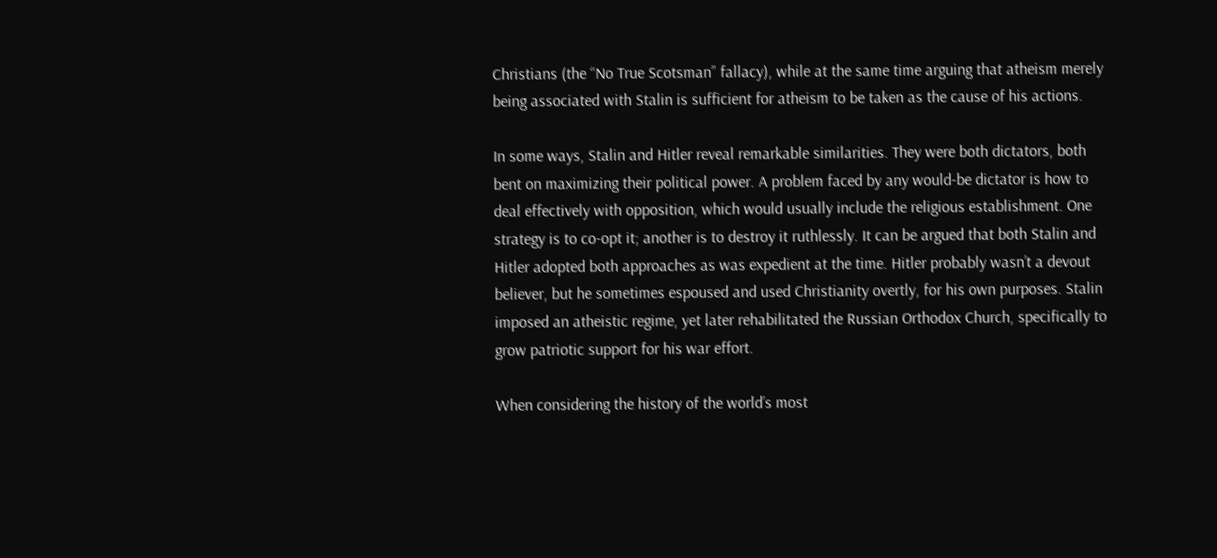Christians (the “No True Scotsman” fallacy), while at the same time arguing that atheism merely being associated with Stalin is sufficient for atheism to be taken as the cause of his actions.

In some ways, Stalin and Hitler reveal remarkable similarities. They were both dictators, both bent on maximizing their political power. A problem faced by any would-be dictator is how to deal effectively with opposition, which would usually include the religious establishment. One strategy is to co-opt it; another is to destroy it ruthlessly. It can be argued that both Stalin and Hitler adopted both approaches as was expedient at the time. Hitler probably wasn’t a devout believer, but he sometimes espoused and used Christianity overtly, for his own purposes. Stalin imposed an atheistic regime, yet later rehabilitated the Russian Orthodox Church, specifically to grow patriotic support for his war effort.

When considering the history of the world’s most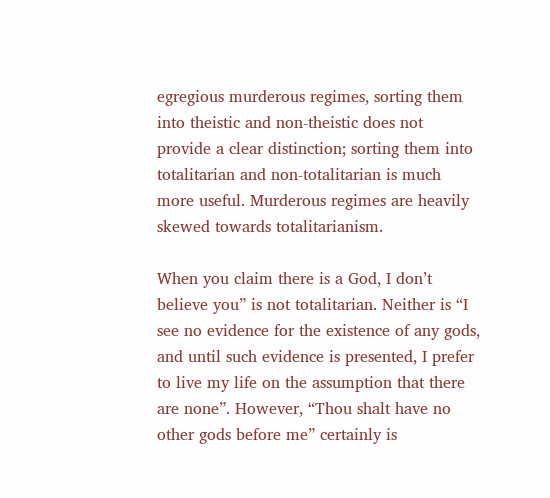egregious murderous regimes, sorting them into theistic and non-theistic does not provide a clear distinction; sorting them into totalitarian and non-totalitarian is much more useful. Murderous regimes are heavily skewed towards totalitarianism.

When you claim there is a God, I don’t believe you” is not totalitarian. Neither is “I see no evidence for the existence of any gods, and until such evidence is presented, I prefer to live my life on the assumption that there are none”. However, “Thou shalt have no other gods before me” certainly is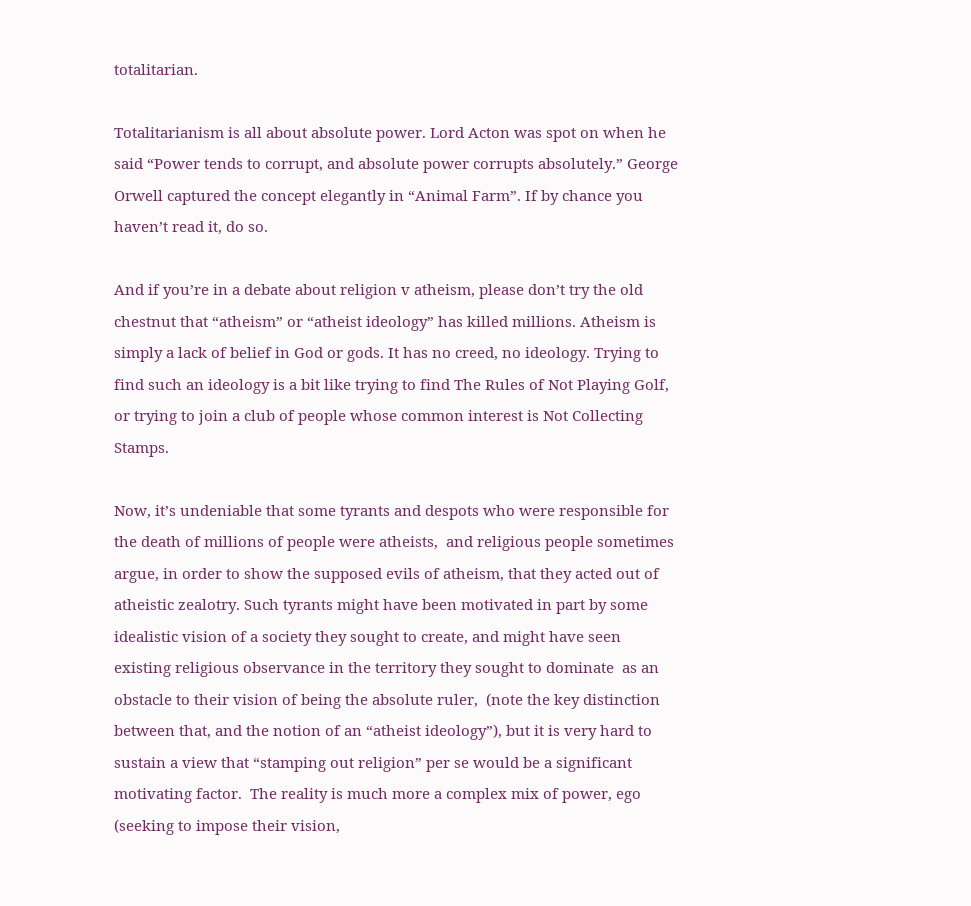totalitarian.

Totalitarianism is all about absolute power. Lord Acton was spot on when he said “Power tends to corrupt, and absolute power corrupts absolutely.” George Orwell captured the concept elegantly in “Animal Farm”. If by chance you haven’t read it, do so.

And if you’re in a debate about religion v atheism, please don’t try the old chestnut that “atheism” or “atheist ideology” has killed millions. Atheism is simply a lack of belief in God or gods. It has no creed, no ideology. Trying to find such an ideology is a bit like trying to find The Rules of Not Playing Golf, or trying to join a club of people whose common interest is Not Collecting Stamps.

Now, it’s undeniable that some tyrants and despots who were responsible for the death of millions of people were atheists,  and religious people sometimes argue, in order to show the supposed evils of atheism, that they acted out of atheistic zealotry. Such tyrants might have been motivated in part by some idealistic vision of a society they sought to create, and might have seen existing religious observance in the territory they sought to dominate  as an obstacle to their vision of being the absolute ruler,  (note the key distinction between that, and the notion of an “atheist ideology”), but it is very hard to sustain a view that “stamping out religion” per se would be a significant motivating factor.  The reality is much more a complex mix of power, ego (seeking to impose their vision,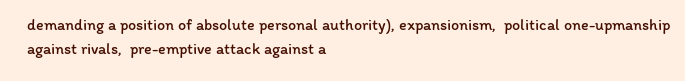demanding a position of absolute personal authority), expansionism,  political one-upmanship against rivals,  pre-emptive attack against a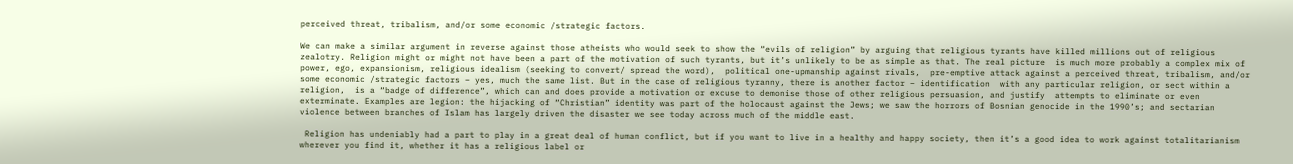perceived threat, tribalism, and/or some economic /strategic factors.

We can make a similar argument in reverse against those atheists who would seek to show the “evils of religion” by arguing that religious tyrants have killed millions out of religious zealotry. Religion might or might not have been a part of the motivation of such tyrants, but it’s unlikely to be as simple as that. The real picture  is much more probably a complex mix of power, ego, expansionism, religious idealism (seeking to convert/ spread the word),  political one-upmanship against rivals,  pre-emptive attack against a perceived threat, tribalism, and/or some economic /strategic factors – yes, much the same list. But in the case of religious tyranny, there is another factor – identification  with any particular religion, or sect within a religion,  is a “badge of difference”, which can and does provide a motivation or excuse to demonise those of other religious persuasion, and justify  attempts to eliminate or even exterminate. Examples are legion: the hijacking of “Christian” identity was part of the holocaust against the Jews; we saw the horrors of Bosnian genocide in the 1990’s; and sectarian violence between branches of Islam has largely driven the disaster we see today across much of the middle east.

 Religion has undeniably had a part to play in a great deal of human conflict, but if you want to live in a healthy and happy society, then it’s a good idea to work against totalitarianism wherever you find it, whether it has a religious label or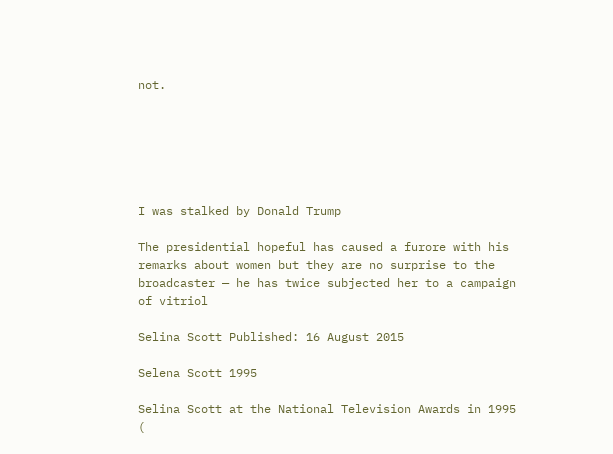not.






I was stalked by Donald Trump

The presidential hopeful has caused a furore with his remarks about women but they are no surprise to the broadcaster — he has twice subjected her to a campaign of vitriol

Selina Scott Published: 16 August 2015

Selena Scott 1995

Selina Scott at the National Television Awards in 1995 (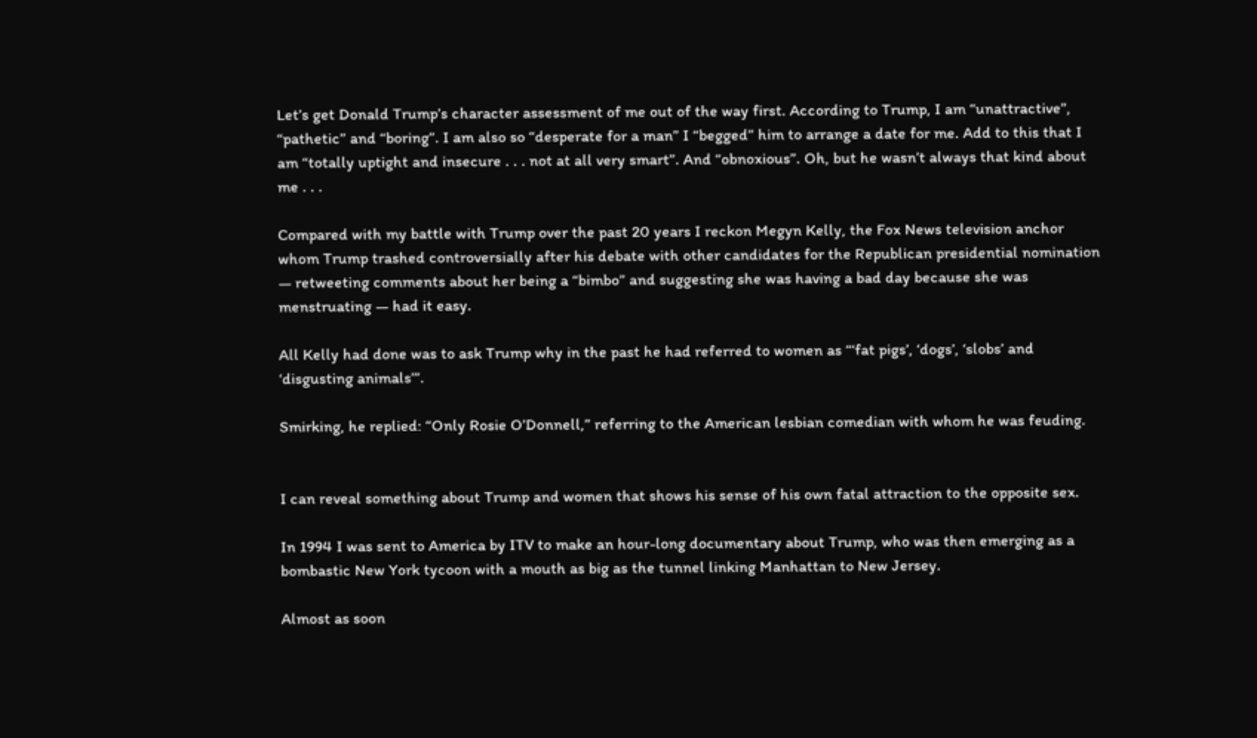Let’s get Donald Trump’s character assessment of me out of the way first. According to Trump, I am “unattractive”, “pathetic” and “boring”. I am also so “desperate for a man” I “begged” him to arrange a date for me. Add to this that I am “totally uptight and insecure . . . not at all very smart”. And “obnoxious”. Oh, but he wasn’t always that kind about me . . .

Compared with my battle with Trump over the past 20 years I reckon Megyn Kelly, the Fox News television anchor whom Trump trashed controversially after his debate with other candidates for the Republican presidential nomination — retweeting comments about her being a “bimbo” and suggesting she was having a bad day because she was menstruating — had it easy.

All Kelly had done was to ask Trump why in the past he had referred to women as “‘fat pigs’, ‘dogs’, ‘slobs’ and ‘disgusting animals’”.

Smirking, he replied: “Only Rosie O’Donnell,” referring to the American lesbian comedian with whom he was feuding.


I can reveal something about Trump and women that shows his sense of his own fatal attraction to the opposite sex.

In 1994 I was sent to America by ITV to make an hour-long documentary about Trump, who was then emerging as a bombastic New York tycoon with a mouth as big as the tunnel linking Manhattan to New Jersey.

Almost as soon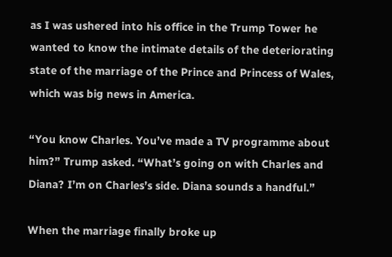as I was ushered into his office in the Trump Tower he wanted to know the intimate details of the deteriorating state of the marriage of the Prince and Princess of Wales, which was big news in America.

“You know Charles. You’ve made a TV programme about him?” Trump asked. “What’s going on with Charles and Diana? I’m on Charles’s side. Diana sounds a handful.”

When the marriage finally broke up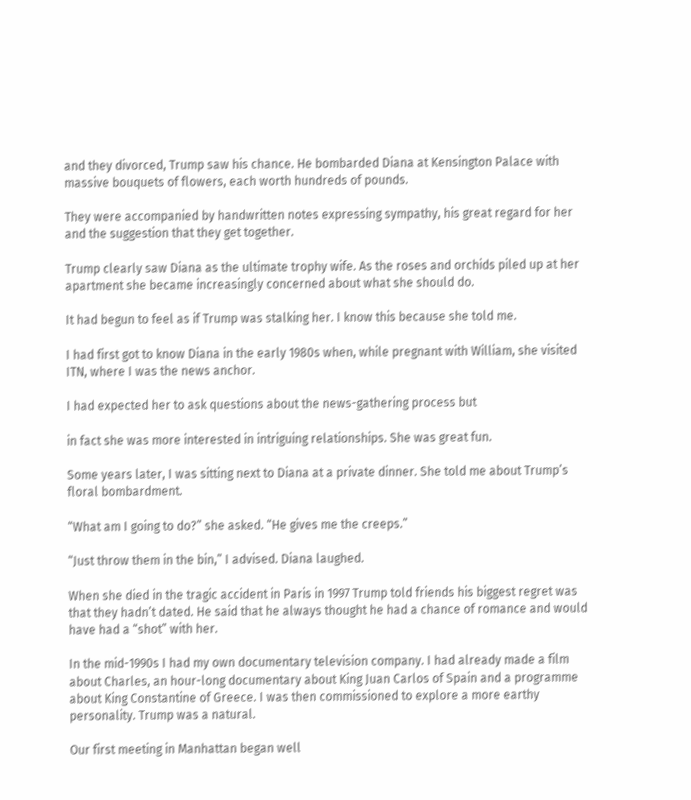and they divorced, Trump saw his chance. He bombarded Diana at Kensington Palace with massive bouquets of flowers, each worth hundreds of pounds.

They were accompanied by handwritten notes expressing sympathy, his great regard for her and the suggestion that they get together.

Trump clearly saw Diana as the ultimate trophy wife. As the roses and orchids piled up at her apartment she became increasingly concerned about what she should do.

It had begun to feel as if Trump was stalking her. I know this because she told me.

I had first got to know Diana in the early 1980s when, while pregnant with William, she visited ITN, where I was the news anchor.

I had expected her to ask questions about the news-gathering process but

in fact she was more interested in intriguing relationships. She was great fun.

Some years later, I was sitting next to Diana at a private dinner. She told me about Trump’s floral bombardment.

“What am I going to do?” she asked. “He gives me the creeps.”

“Just throw them in the bin,” I advised. Diana laughed.

When she died in the tragic accident in Paris in 1997 Trump told friends his biggest regret was that they hadn’t dated. He said that he always thought he had a chance of romance and would have had a “shot” with her.

In the mid-1990s I had my own documentary television company. I had already made a film about Charles, an hour-long documentary about King Juan Carlos of Spain and a programme about King Constantine of Greece. I was then commissioned to explore a more earthy personality. Trump was a natural.

Our first meeting in Manhattan began well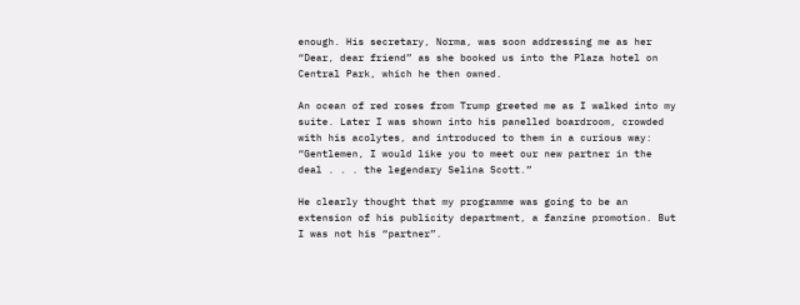enough. His secretary, Norma, was soon addressing me as her “Dear, dear friend” as she booked us into the Plaza hotel on Central Park, which he then owned.

An ocean of red roses from Trump greeted me as I walked into my suite. Later I was shown into his panelled boardroom, crowded with his acolytes, and introduced to them in a curious way: “Gentlemen, I would like you to meet our new partner in the deal . . . the legendary Selina Scott.”

He clearly thought that my programme was going to be an extension of his publicity department, a fanzine promotion. But I was not his “partner”.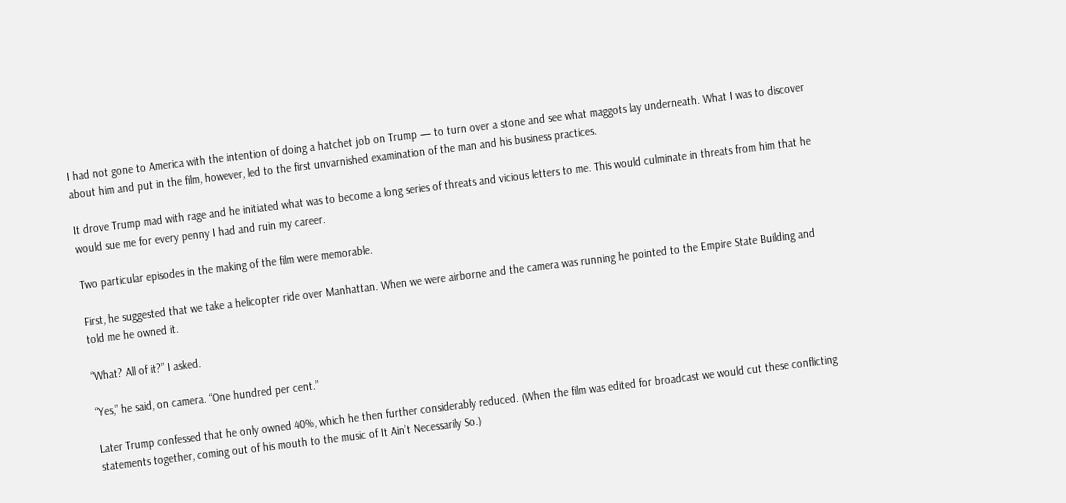I had not gone to America with the intention of doing a hatchet job on Trump — to turn over a stone and see what maggots lay underneath. What I was to discover about him and put in the film, however, led to the first unvarnished examination of the man and his business practices.

It drove Trump mad with rage and he initiated what was to become a long series of threats and vicious letters to me. This would culminate in threats from him that he would sue me for every penny I had and ruin my career.

Two particular episodes in the making of the film were memorable.

First, he suggested that we take a helicopter ride over Manhattan. When we were airborne and the camera was running he pointed to the Empire State Building and told me he owned it.

“What? All of it?” I asked.

“Yes,” he said, on camera. “One hundred per cent.”

Later Trump confessed that he only owned 40%, which he then further considerably reduced. (When the film was edited for broadcast we would cut these conflicting statements together, coming out of his mouth to the music of It Ain’t Necessarily So.)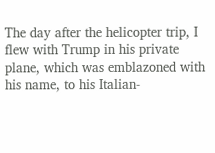The day after the helicopter trip, I flew with Trump in his private plane, which was emblazoned with his name, to his Italian-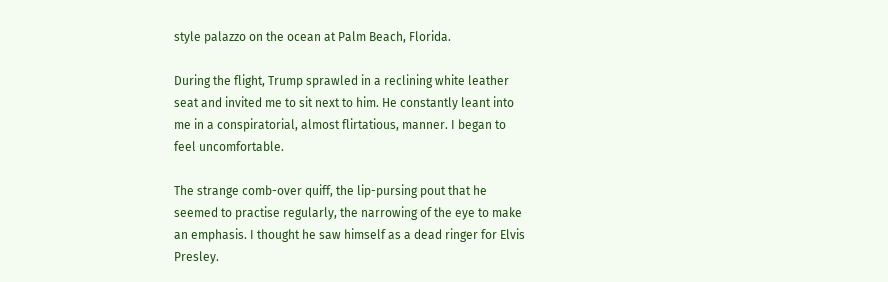style palazzo on the ocean at Palm Beach, Florida.

During the flight, Trump sprawled in a reclining white leather seat and invited me to sit next to him. He constantly leant into me in a conspiratorial, almost flirtatious, manner. I began to feel uncomfortable.

The strange comb-over quiff, the lip-pursing pout that he seemed to practise regularly, the narrowing of the eye to make an emphasis. I thought he saw himself as a dead ringer for Elvis Presley.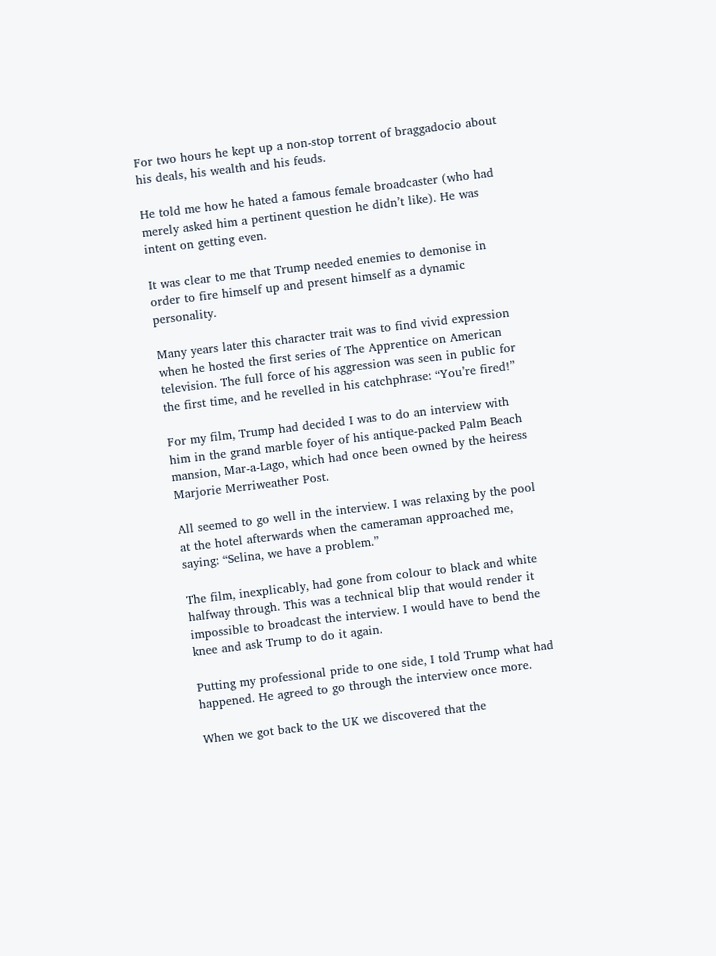For two hours he kept up a non-stop torrent of braggadocio about his deals, his wealth and his feuds.

He told me how he hated a famous female broadcaster (who had merely asked him a pertinent question he didn’t like). He was intent on getting even.

It was clear to me that Trump needed enemies to demonise in order to fire himself up and present himself as a dynamic personality.

Many years later this character trait was to find vivid expression when he hosted the first series of The Apprentice on American television. The full force of his aggression was seen in public for the first time, and he revelled in his catchphrase: “You’re fired!”

For my film, Trump had decided I was to do an interview with him in the grand marble foyer of his antique-packed Palm Beach mansion, Mar-a-Lago, which had once been owned by the heiress Marjorie Merriweather Post.

All seemed to go well in the interview. I was relaxing by the pool at the hotel afterwards when the cameraman approached me, saying: “Selina, we have a problem.”

The film, inexplicably, had gone from colour to black and white halfway through. This was a technical blip that would render it impossible to broadcast the interview. I would have to bend the knee and ask Trump to do it again.

Putting my professional pride to one side, I told Trump what had happened. He agreed to go through the interview once more.

When we got back to the UK we discovered that the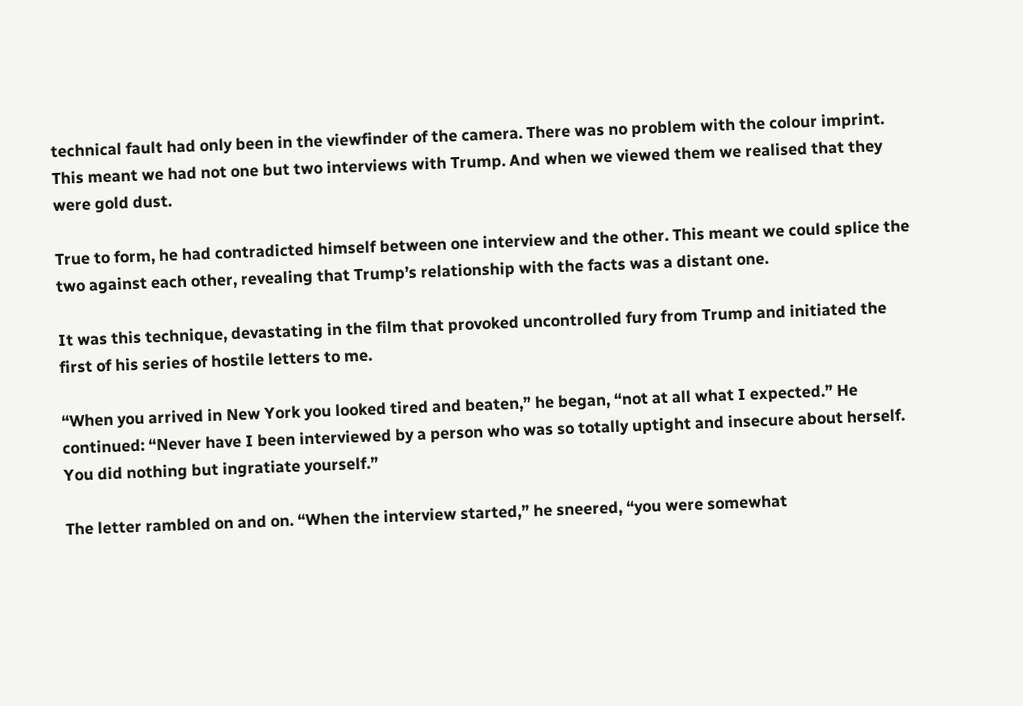technical fault had only been in the viewfinder of the camera. There was no problem with the colour imprint. This meant we had not one but two interviews with Trump. And when we viewed them we realised that they were gold dust.

True to form, he had contradicted himself between one interview and the other. This meant we could splice the two against each other, revealing that Trump’s relationship with the facts was a distant one.

It was this technique, devastating in the film that provoked uncontrolled fury from Trump and initiated the first of his series of hostile letters to me.

“When you arrived in New York you looked tired and beaten,” he began, “not at all what I expected.” He continued: “Never have I been interviewed by a person who was so totally uptight and insecure about herself. You did nothing but ingratiate yourself.”

The letter rambled on and on. “When the interview started,” he sneered, “you were somewhat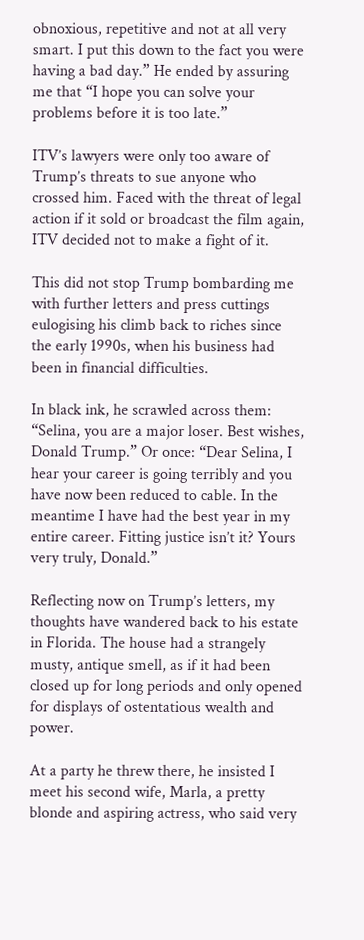obnoxious, repetitive and not at all very smart. I put this down to the fact you were having a bad day.” He ended by assuring me that “I hope you can solve your problems before it is too late.”

ITV’s lawyers were only too aware of Trump’s threats to sue anyone who crossed him. Faced with the threat of legal action if it sold or broadcast the film again, ITV decided not to make a fight of it.

This did not stop Trump bombarding me with further letters and press cuttings eulogising his climb back to riches since the early 1990s, when his business had been in financial difficulties.

In black ink, he scrawled across them: “Selina, you are a major loser. Best wishes, Donald Trump.” Or once: “Dear Selina, I hear your career is going terribly and you have now been reduced to cable. In the meantime I have had the best year in my entire career. Fitting justice isn’t it? Yours very truly, Donald.”

Reflecting now on Trump’s letters, my thoughts have wandered back to his estate in Florida. The house had a strangely musty, antique smell, as if it had been closed up for long periods and only opened for displays of ostentatious wealth and power.

At a party he threw there, he insisted I meet his second wife, Marla, a pretty blonde and aspiring actress, who said very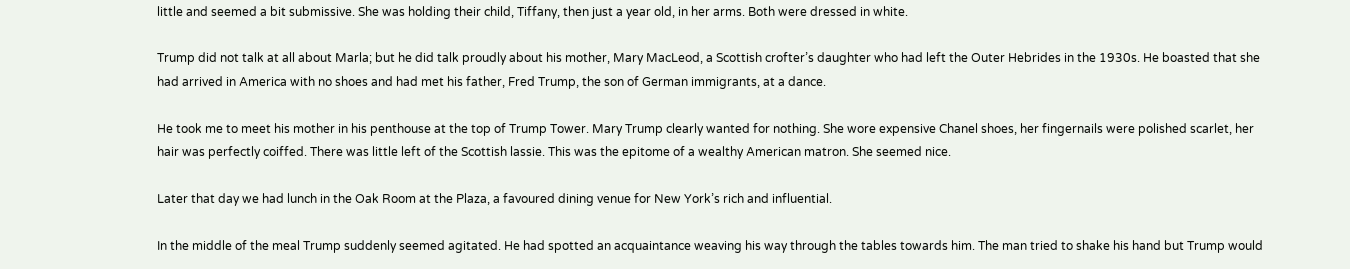little and seemed a bit submissive. She was holding their child, Tiffany, then just a year old, in her arms. Both were dressed in white.

Trump did not talk at all about Marla; but he did talk proudly about his mother, Mary MacLeod, a Scottish crofter’s daughter who had left the Outer Hebrides in the 1930s. He boasted that she had arrived in America with no shoes and had met his father, Fred Trump, the son of German immigrants, at a dance.

He took me to meet his mother in his penthouse at the top of Trump Tower. Mary Trump clearly wanted for nothing. She wore expensive Chanel shoes, her fingernails were polished scarlet, her hair was perfectly coiffed. There was little left of the Scottish lassie. This was the epitome of a wealthy American matron. She seemed nice.

Later that day we had lunch in the Oak Room at the Plaza, a favoured dining venue for New York’s rich and influential.

In the middle of the meal Trump suddenly seemed agitated. He had spotted an acquaintance weaving his way through the tables towards him. The man tried to shake his hand but Trump would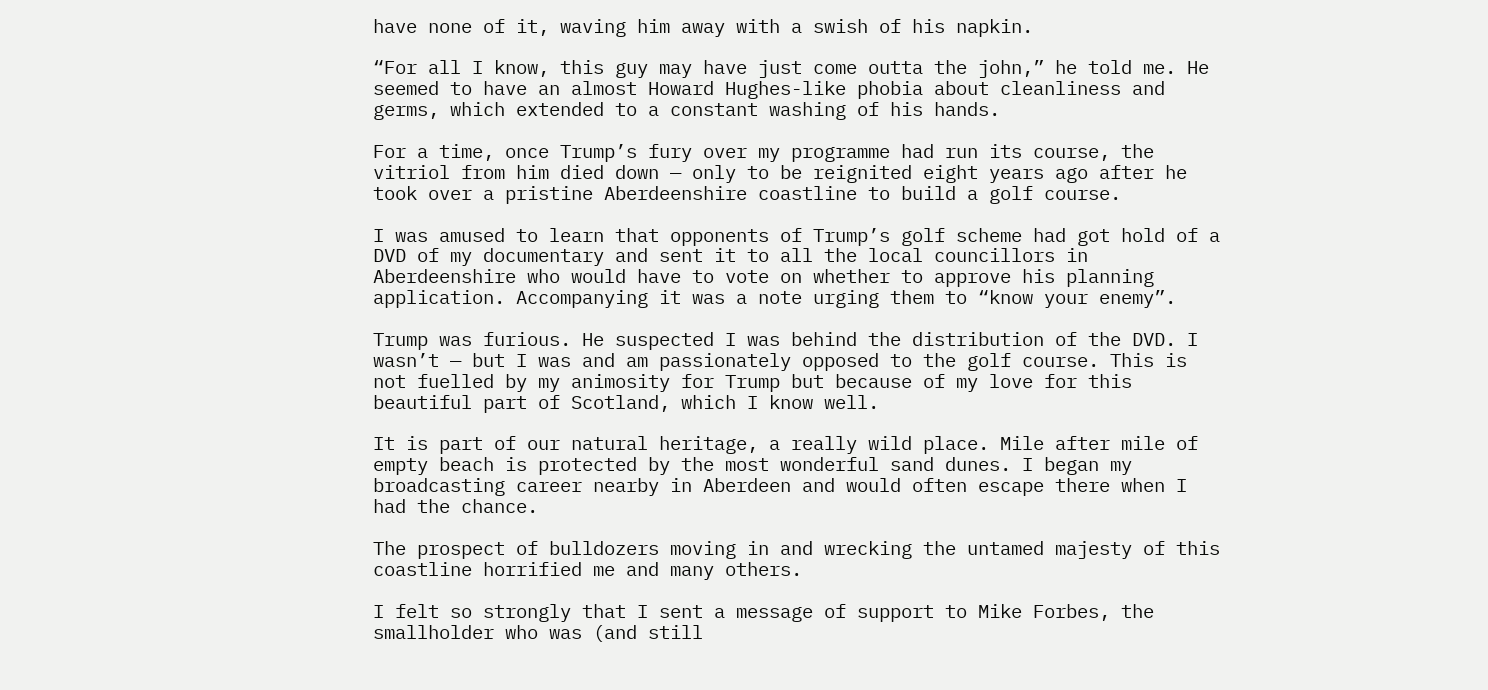have none of it, waving him away with a swish of his napkin.

“For all I know, this guy may have just come outta the john,” he told me. He seemed to have an almost Howard Hughes-like phobia about cleanliness and germs, which extended to a constant washing of his hands.

For a time, once Trump’s fury over my programme had run its course, the vitriol from him died down — only to be reignited eight years ago after he took over a pristine Aberdeenshire coastline to build a golf course.

I was amused to learn that opponents of Trump’s golf scheme had got hold of a DVD of my documentary and sent it to all the local councillors in Aberdeenshire who would have to vote on whether to approve his planning application. Accompanying it was a note urging them to “know your enemy”.

Trump was furious. He suspected I was behind the distribution of the DVD. I wasn’t — but I was and am passionately opposed to the golf course. This is not fuelled by my animosity for Trump but because of my love for this beautiful part of Scotland, which I know well.

It is part of our natural heritage, a really wild place. Mile after mile of empty beach is protected by the most wonderful sand dunes. I began my broadcasting career nearby in Aberdeen and would often escape there when I had the chance.

The prospect of bulldozers moving in and wrecking the untamed majesty of this coastline horrified me and many others.

I felt so strongly that I sent a message of support to Mike Forbes, the smallholder who was (and still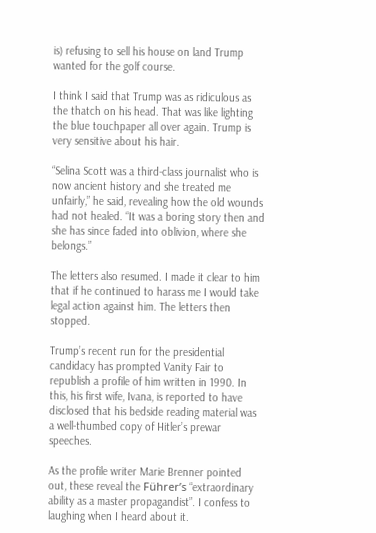is) refusing to sell his house on land Trump wanted for the golf course.

I think I said that Trump was as ridiculous as the thatch on his head. That was like lighting the blue touchpaper all over again. Trump is very sensitive about his hair.

“Selina Scott was a third-class journalist who is now ancient history and she treated me unfairly,” he said, revealing how the old wounds had not healed. “It was a boring story then and she has since faded into oblivion, where she belongs.”

The letters also resumed. I made it clear to him that if he continued to harass me I would take legal action against him. The letters then stopped.

Trump’s recent run for the presidential candidacy has prompted Vanity Fair to republish a profile of him written in 1990. In this, his first wife, Ivana, is reported to have disclosed that his bedside reading material was a well-thumbed copy of Hitler’s prewar speeches.

As the profile writer Marie Brenner pointed out, these reveal the Führer’s “extraordinary ability as a master propagandist”. I confess to laughing when I heard about it.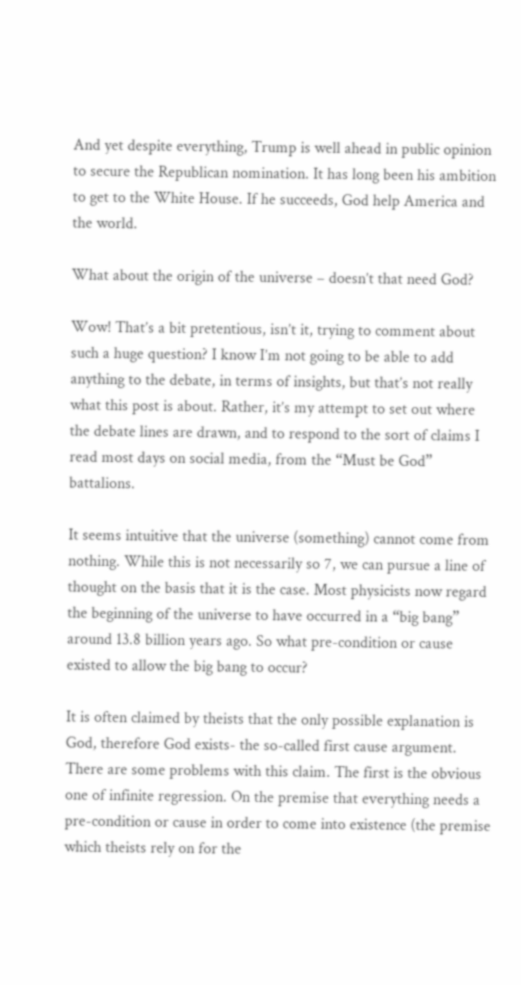And yet despite everything, Trump is well ahead in public opinion to secure the Republican nomination. It has long been his ambition to get to the White House. If he succeeds, God help America and the world.

What about the origin of the universe – doesn’t that need God?

Wow! That’s a bit pretentious, isn’t it, trying to comment about such a huge question? I know I’m not going to be able to add anything to the debate, in terms of insights, but that’s not really what this post is about. Rather, it’s my attempt to set out where the debate lines are drawn, and to respond to the sort of claims I read most days on social media, from the “Must be God” battalions.

It seems intuitive that the universe (something) cannot come from nothing. While this is not necessarily so 7, we can pursue a line of thought on the basis that it is the case. Most physicists now regard the beginning of the universe to have occurred in a “big bang” around 13.8 billion years ago. So what pre-condition or cause existed to allow the big bang to occur?

It is often claimed by theists that the only possible explanation is God, therefore God exists- the so-called first cause argument. There are some problems with this claim. The first is the obvious one of infinite regression. On the premise that everything needs a pre-condition or cause in order to come into existence (the premise which theists rely on for the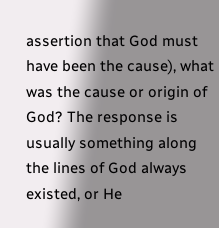assertion that God must have been the cause), what was the cause or origin of God? The response is usually something along the lines of God always existed, or He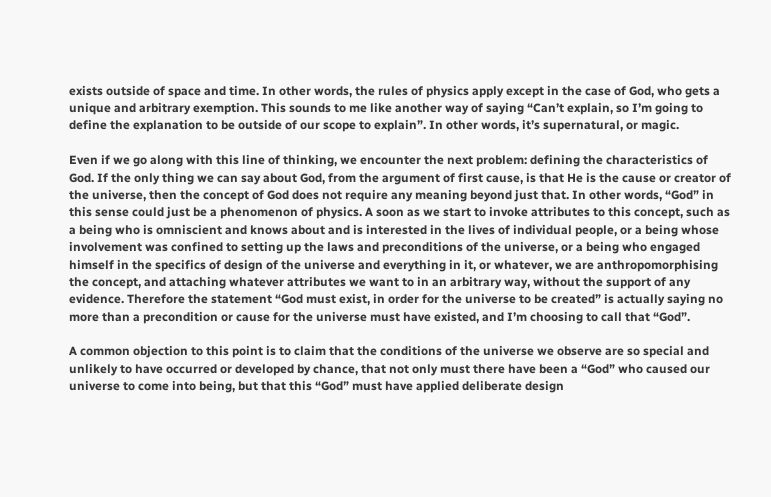exists outside of space and time. In other words, the rules of physics apply except in the case of God, who gets a unique and arbitrary exemption. This sounds to me like another way of saying “Can’t explain, so I’m going to define the explanation to be outside of our scope to explain”. In other words, it’s supernatural, or magic.

Even if we go along with this line of thinking, we encounter the next problem: defining the characteristics of God. If the only thing we can say about God, from the argument of first cause, is that He is the cause or creator of the universe, then the concept of God does not require any meaning beyond just that. In other words, “God” in this sense could just be a phenomenon of physics. A soon as we start to invoke attributes to this concept, such as a being who is omniscient and knows about and is interested in the lives of individual people, or a being whose involvement was confined to setting up the laws and preconditions of the universe, or a being who engaged himself in the specifics of design of the universe and everything in it, or whatever, we are anthropomorphising the concept, and attaching whatever attributes we want to in an arbitrary way, without the support of any evidence. Therefore the statement “God must exist, in order for the universe to be created” is actually saying no more than a precondition or cause for the universe must have existed, and I’m choosing to call that “God”.

A common objection to this point is to claim that the conditions of the universe we observe are so special and unlikely to have occurred or developed by chance, that not only must there have been a “God” who caused our universe to come into being, but that this “God” must have applied deliberate design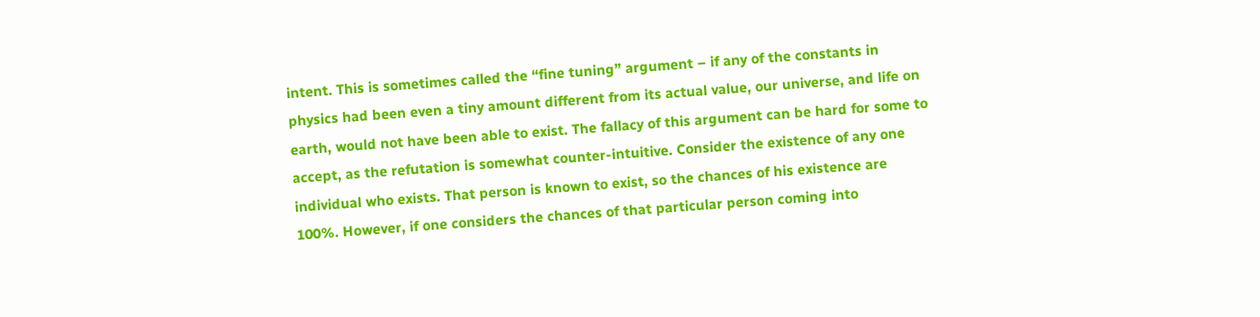intent. This is sometimes called the “fine tuning” argument – if any of the constants in physics had been even a tiny amount different from its actual value, our universe, and life on earth, would not have been able to exist. The fallacy of this argument can be hard for some to accept, as the refutation is somewhat counter-intuitive. Consider the existence of any one individual who exists. That person is known to exist, so the chances of his existence are 100%. However, if one considers the chances of that particular person coming into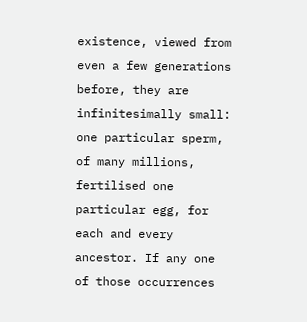existence, viewed from even a few generations before, they are infinitesimally small: one particular sperm, of many millions, fertilised one particular egg, for each and every ancestor. If any one of those occurrences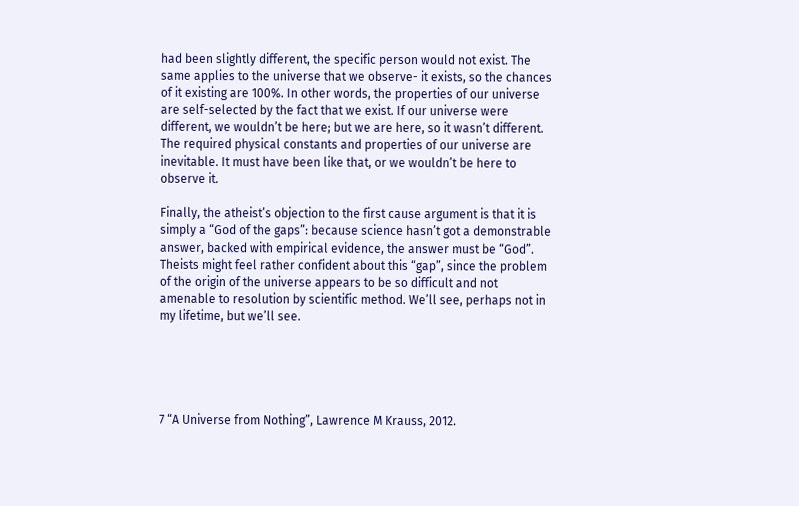had been slightly different, the specific person would not exist. The same applies to the universe that we observe- it exists, so the chances of it existing are 100%. In other words, the properties of our universe are self-selected by the fact that we exist. If our universe were different, we wouldn’t be here; but we are here, so it wasn’t different. The required physical constants and properties of our universe are inevitable. It must have been like that, or we wouldn’t be here to observe it.

Finally, the atheist’s objection to the first cause argument is that it is simply a “God of the gaps”: because science hasn’t got a demonstrable answer, backed with empirical evidence, the answer must be “God”. Theists might feel rather confident about this “gap”, since the problem of the origin of the universe appears to be so difficult and not amenable to resolution by scientific method. We’ll see, perhaps not in my lifetime, but we’ll see.





7 “A Universe from Nothing”, Lawrence M Krauss, 2012.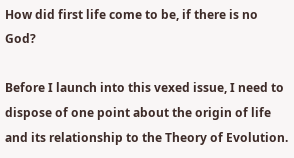How did first life come to be, if there is no God?

Before I launch into this vexed issue, I need to dispose of one point about the origin of life and its relationship to the Theory of Evolution.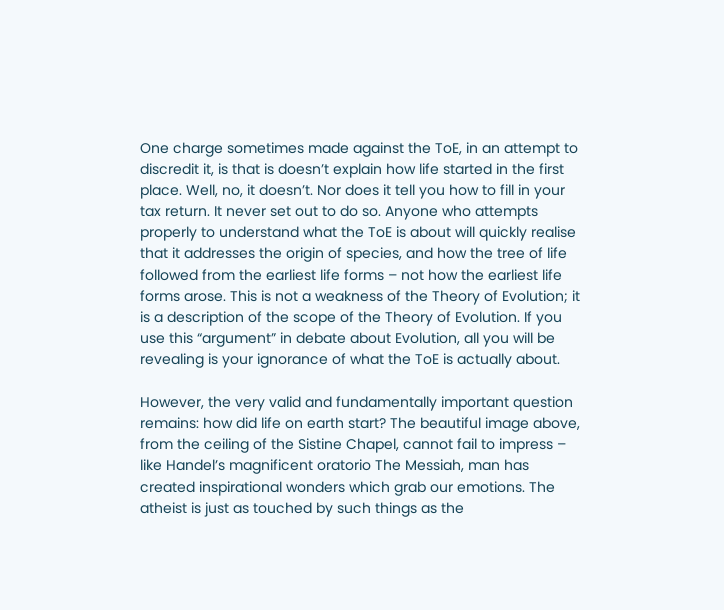One charge sometimes made against the ToE, in an attempt to discredit it, is that is doesn’t explain how life started in the first place. Well, no, it doesn’t. Nor does it tell you how to fill in your tax return. It never set out to do so. Anyone who attempts properly to understand what the ToE is about will quickly realise that it addresses the origin of species, and how the tree of life followed from the earliest life forms – not how the earliest life forms arose. This is not a weakness of the Theory of Evolution; it is a description of the scope of the Theory of Evolution. If you use this “argument” in debate about Evolution, all you will be revealing is your ignorance of what the ToE is actually about.

However, the very valid and fundamentally important question remains: how did life on earth start? The beautiful image above, from the ceiling of the Sistine Chapel, cannot fail to impress – like Handel’s magnificent oratorio The Messiah, man has created inspirational wonders which grab our emotions. The atheist is just as touched by such things as the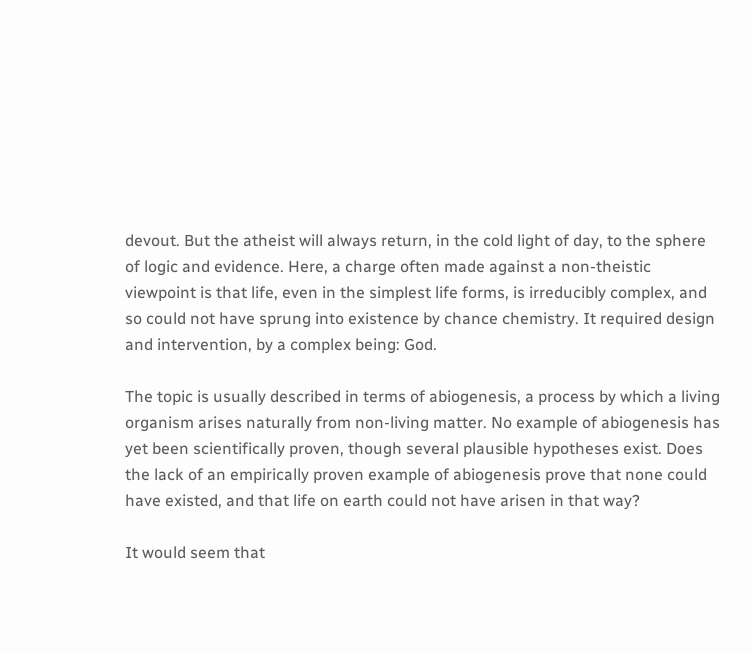devout. But the atheist will always return, in the cold light of day, to the sphere of logic and evidence. Here, a charge often made against a non-theistic viewpoint is that life, even in the simplest life forms, is irreducibly complex, and so could not have sprung into existence by chance chemistry. It required design and intervention, by a complex being: God.

The topic is usually described in terms of abiogenesis, a process by which a living organism arises naturally from non-living matter. No example of abiogenesis has yet been scientifically proven, though several plausible hypotheses exist. Does the lack of an empirically proven example of abiogenesis prove that none could have existed, and that life on earth could not have arisen in that way?

It would seem that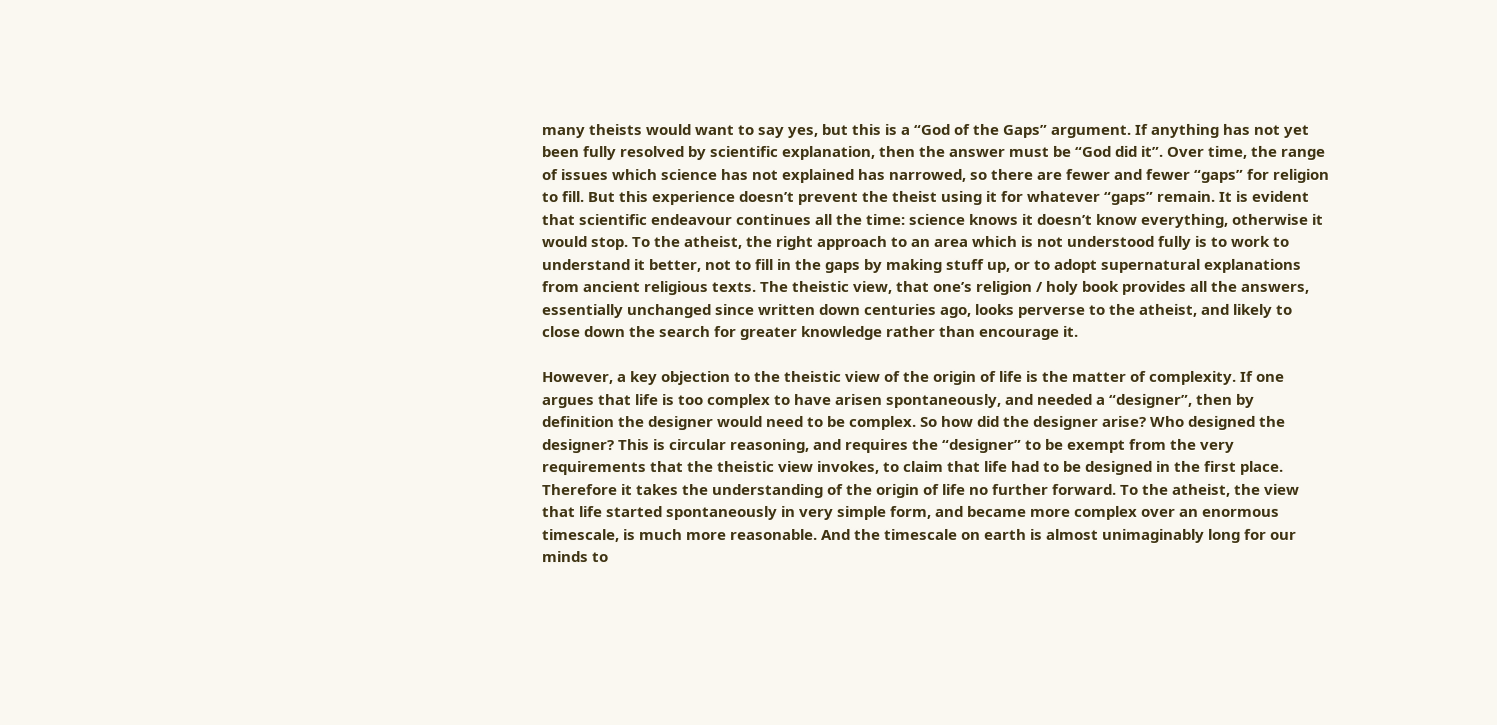many theists would want to say yes, but this is a “God of the Gaps” argument. If anything has not yet been fully resolved by scientific explanation, then the answer must be “God did it”. Over time, the range of issues which science has not explained has narrowed, so there are fewer and fewer “gaps” for religion to fill. But this experience doesn’t prevent the theist using it for whatever “gaps” remain. It is evident that scientific endeavour continues all the time: science knows it doesn’t know everything, otherwise it would stop. To the atheist, the right approach to an area which is not understood fully is to work to understand it better, not to fill in the gaps by making stuff up, or to adopt supernatural explanations from ancient religious texts. The theistic view, that one’s religion / holy book provides all the answers, essentially unchanged since written down centuries ago, looks perverse to the atheist, and likely to close down the search for greater knowledge rather than encourage it.

However, a key objection to the theistic view of the origin of life is the matter of complexity. If one argues that life is too complex to have arisen spontaneously, and needed a “designer”, then by definition the designer would need to be complex. So how did the designer arise? Who designed the designer? This is circular reasoning, and requires the “designer” to be exempt from the very requirements that the theistic view invokes, to claim that life had to be designed in the first place. Therefore it takes the understanding of the origin of life no further forward. To the atheist, the view that life started spontaneously in very simple form, and became more complex over an enormous timescale, is much more reasonable. And the timescale on earth is almost unimaginably long for our minds to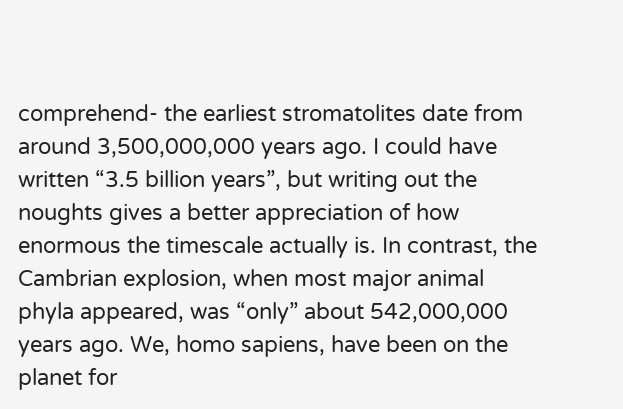comprehend- the earliest stromatolites date from around 3,500,000,000 years ago. I could have written “3.5 billion years”, but writing out the noughts gives a better appreciation of how enormous the timescale actually is. In contrast, the Cambrian explosion, when most major animal phyla appeared, was “only” about 542,000,000 years ago. We, homo sapiens, have been on the planet for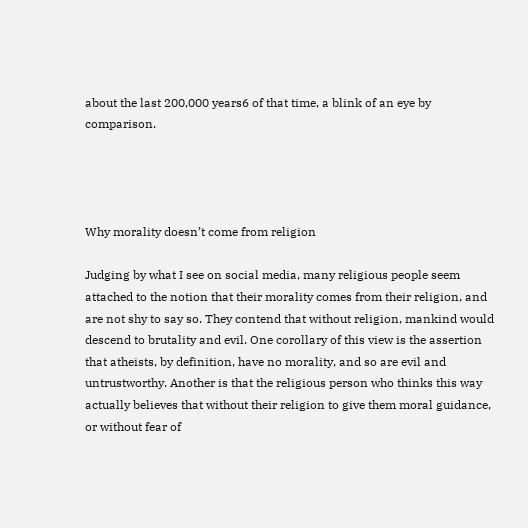about the last 200,000 years6 of that time, a blink of an eye by comparison.




Why morality doesn’t come from religion

Judging by what I see on social media, many religious people seem attached to the notion that their morality comes from their religion, and are not shy to say so. They contend that without religion, mankind would descend to brutality and evil. One corollary of this view is the assertion that atheists, by definition, have no morality, and so are evil and untrustworthy. Another is that the religious person who thinks this way actually believes that without their religion to give them moral guidance, or without fear of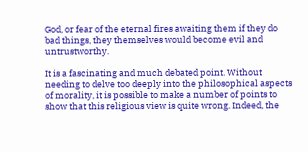God, or fear of the eternal fires awaiting them if they do bad things, they themselves would become evil and untrustworthy.

It is a fascinating and much debated point. Without needing to delve too deeply into the philosophical aspects of morality, it is possible to make a number of points to show that this religious view is quite wrong. Indeed, the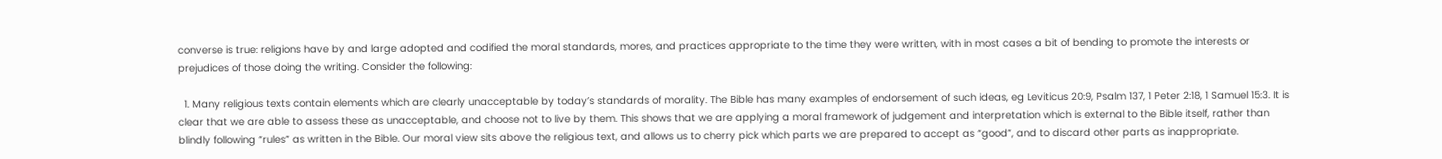converse is true: religions have by and large adopted and codified the moral standards, mores, and practices appropriate to the time they were written, with in most cases a bit of bending to promote the interests or prejudices of those doing the writing. Consider the following:

  1. Many religious texts contain elements which are clearly unacceptable by today’s standards of morality. The Bible has many examples of endorsement of such ideas, eg Leviticus 20:9, Psalm 137, 1 Peter 2:18, 1 Samuel 15:3. It is clear that we are able to assess these as unacceptable, and choose not to live by them. This shows that we are applying a moral framework of judgement and interpretation which is external to the Bible itself, rather than blindly following “rules” as written in the Bible. Our moral view sits above the religious text, and allows us to cherry pick which parts we are prepared to accept as “good”, and to discard other parts as inappropriate.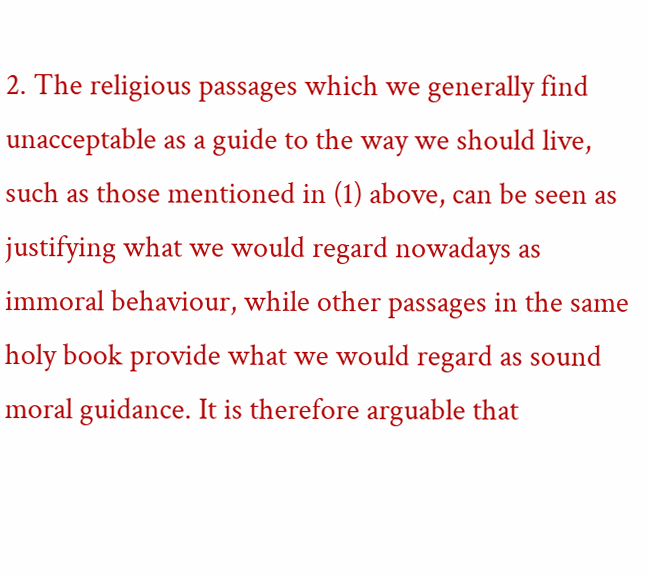2. The religious passages which we generally find unacceptable as a guide to the way we should live, such as those mentioned in (1) above, can be seen as justifying what we would regard nowadays as immoral behaviour, while other passages in the same holy book provide what we would regard as sound moral guidance. It is therefore arguable that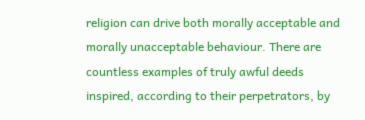religion can drive both morally acceptable and morally unacceptable behaviour. There are countless examples of truly awful deeds inspired, according to their perpetrators, by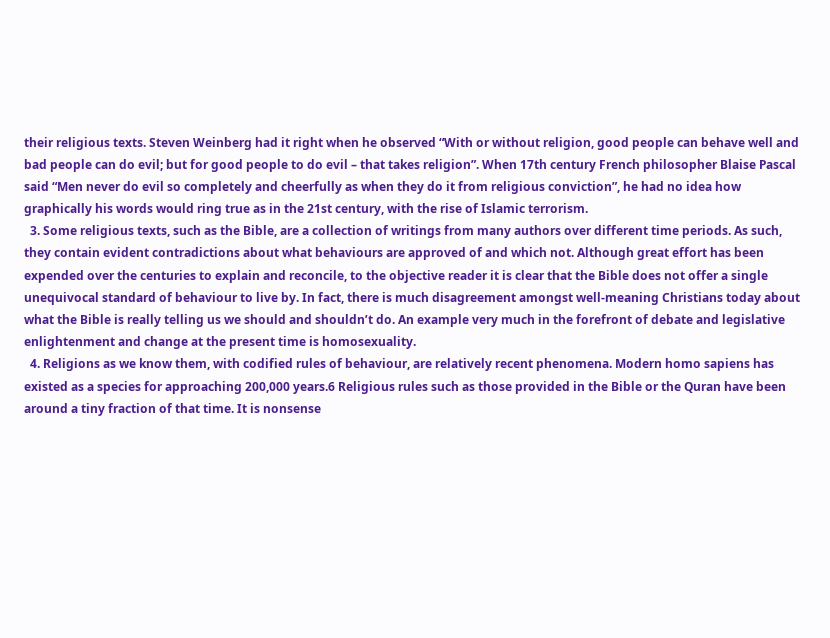their religious texts. Steven Weinberg had it right when he observed “With or without religion, good people can behave well and bad people can do evil; but for good people to do evil – that takes religion”. When 17th century French philosopher Blaise Pascal said “Men never do evil so completely and cheerfully as when they do it from religious conviction”, he had no idea how graphically his words would ring true as in the 21st century, with the rise of Islamic terrorism.
  3. Some religious texts, such as the Bible, are a collection of writings from many authors over different time periods. As such, they contain evident contradictions about what behaviours are approved of and which not. Although great effort has been expended over the centuries to explain and reconcile, to the objective reader it is clear that the Bible does not offer a single unequivocal standard of behaviour to live by. In fact, there is much disagreement amongst well-meaning Christians today about what the Bible is really telling us we should and shouldn’t do. An example very much in the forefront of debate and legislative enlightenment and change at the present time is homosexuality.
  4. Religions as we know them, with codified rules of behaviour, are relatively recent phenomena. Modern homo sapiens has existed as a species for approaching 200,000 years.6 Religious rules such as those provided in the Bible or the Quran have been around a tiny fraction of that time. It is nonsense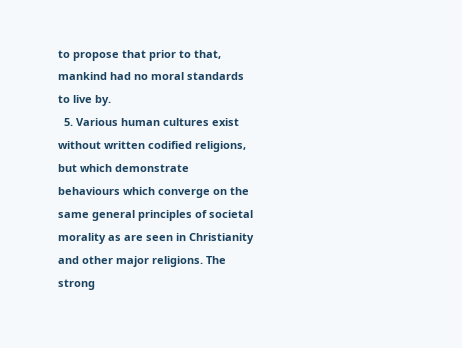to propose that prior to that, mankind had no moral standards to live by.
  5. Various human cultures exist without written codified religions, but which demonstrate behaviours which converge on the same general principles of societal morality as are seen in Christianity and other major religions. The strong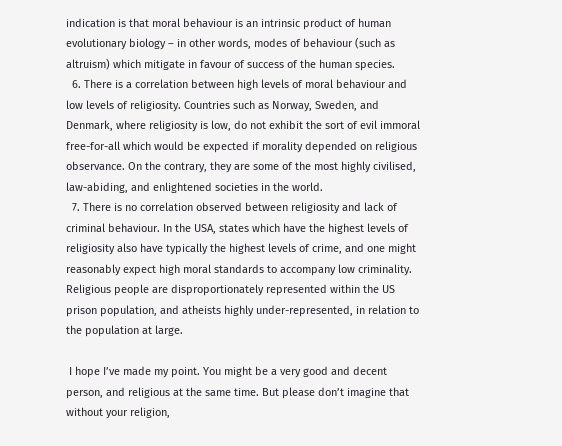indication is that moral behaviour is an intrinsic product of human evolutionary biology – in other words, modes of behaviour (such as altruism) which mitigate in favour of success of the human species.
  6. There is a correlation between high levels of moral behaviour and low levels of religiosity. Countries such as Norway, Sweden, and Denmark, where religiosity is low, do not exhibit the sort of evil immoral free-for-all which would be expected if morality depended on religious observance. On the contrary, they are some of the most highly civilised, law-abiding, and enlightened societies in the world.
  7. There is no correlation observed between religiosity and lack of criminal behaviour. In the USA, states which have the highest levels of religiosity also have typically the highest levels of crime, and one might reasonably expect high moral standards to accompany low criminality. Religious people are disproportionately represented within the US prison population, and atheists highly under-represented, in relation to the population at large.

 I hope I’ve made my point. You might be a very good and decent person, and religious at the same time. But please don’t imagine that without your religion,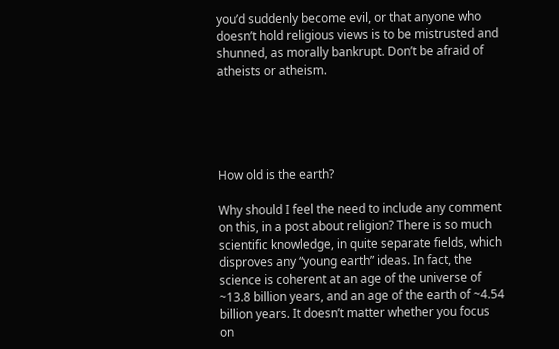you’d suddenly become evil, or that anyone who doesn’t hold religious views is to be mistrusted and shunned, as morally bankrupt. Don’t be afraid of atheists or atheism.





How old is the earth?

Why should I feel the need to include any comment on this, in a post about religion? There is so much scientific knowledge, in quite separate fields, which disproves any “young earth” ideas. In fact, the science is coherent at an age of the universe of ~13.8 billion years, and an age of the earth of ~4.54 billion years. It doesn’t matter whether you focus on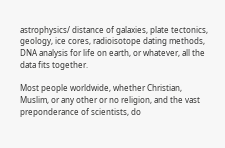astrophysics/ distance of galaxies, plate tectonics, geology, ice cores, radioisotope dating methods, DNA analysis for life on earth, or whatever, all the data fits together.

Most people worldwide, whether Christian, Muslim, or any other or no religion, and the vast preponderance of scientists, do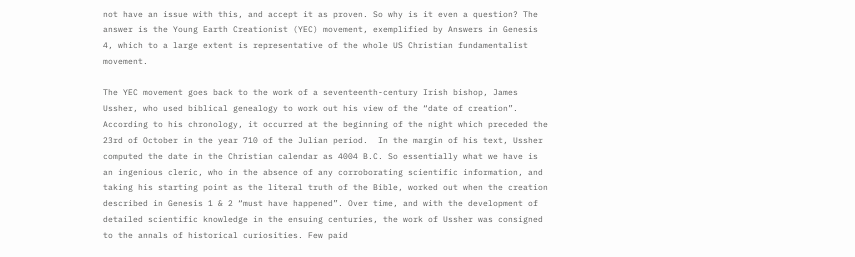not have an issue with this, and accept it as proven. So why is it even a question? The answer is the Young Earth Creationist (YEC) movement, exemplified by Answers in Genesis 4, which to a large extent is representative of the whole US Christian fundamentalist movement.

The YEC movement goes back to the work of a seventeenth-century Irish bishop, James Ussher, who used biblical genealogy to work out his view of the “date of creation”. According to his chronology, it occurred at the beginning of the night which preceded the 23rd of October in the year 710 of the Julian period.  In the margin of his text, Ussher computed the date in the Christian calendar as 4004 B.C. So essentially what we have is an ingenious cleric, who in the absence of any corroborating scientific information, and taking his starting point as the literal truth of the Bible, worked out when the creation described in Genesis 1 & 2 “must have happened”. Over time, and with the development of detailed scientific knowledge in the ensuing centuries, the work of Ussher was consigned to the annals of historical curiosities. Few paid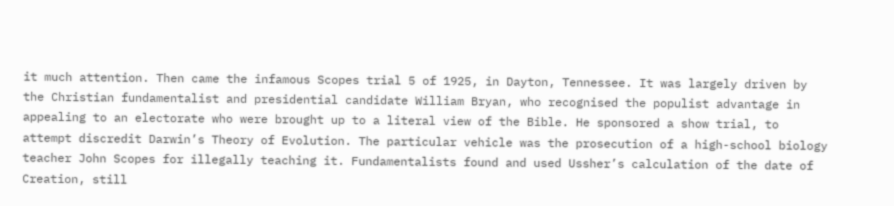it much attention. Then came the infamous Scopes trial 5 of 1925, in Dayton, Tennessee. It was largely driven by the Christian fundamentalist and presidential candidate William Bryan, who recognised the populist advantage in appealing to an electorate who were brought up to a literal view of the Bible. He sponsored a show trial, to attempt discredit Darwin’s Theory of Evolution. The particular vehicle was the prosecution of a high-school biology teacher John Scopes for illegally teaching it. Fundamentalists found and used Ussher’s calculation of the date of Creation, still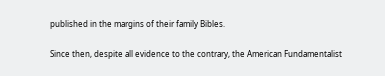published in the margins of their family Bibles.

Since then, despite all evidence to the contrary, the American Fundamentalist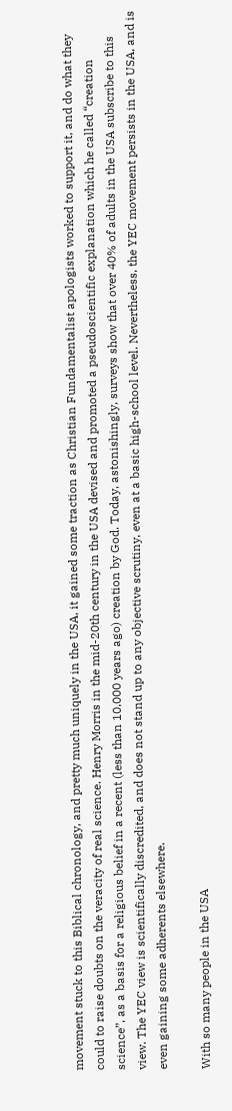movement stuck to this Biblical chronology, and pretty much uniquely in the USA, it gained some traction as Christian Fundamentalist apologists worked to support it, and do what they could to raise doubts on the veracity of real science. Henry Morris in the mid-20th century in the USA devised and promoted a pseudoscientific explanation which he called “creation science”, as a basis for a religious belief in a recent (less than 10,000 years ago) creation by God. Today, astonishingly, surveys show that over 40% of adults in the USA subscribe to this view. The YEC view is scientifically discredited, and does not stand up to any objective scrutiny, even at a basic high-school level. Nevertheless, the YEC movement persists in the USA, and is even gaining some adherents elsewhere.

With so many people in the USA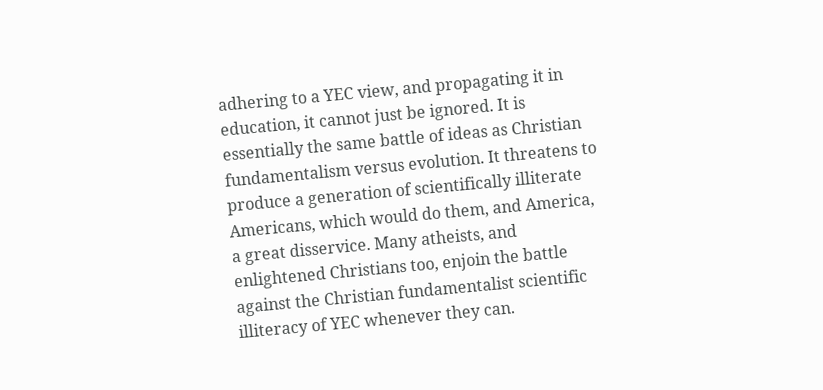adhering to a YEC view, and propagating it in education, it cannot just be ignored. It is essentially the same battle of ideas as Christian fundamentalism versus evolution. It threatens to produce a generation of scientifically illiterate Americans, which would do them, and America, a great disservice. Many atheists, and enlightened Christians too, enjoin the battle against the Christian fundamentalist scientific illiteracy of YEC whenever they can.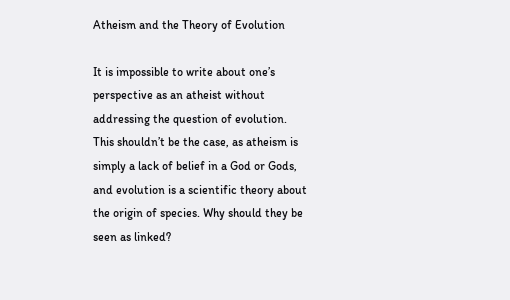Atheism and the Theory of Evolution

It is impossible to write about one’s perspective as an atheist without addressing the question of evolution. This shouldn’t be the case, as atheism is simply a lack of belief in a God or Gods, and evolution is a scientific theory about the origin of species. Why should they be seen as linked?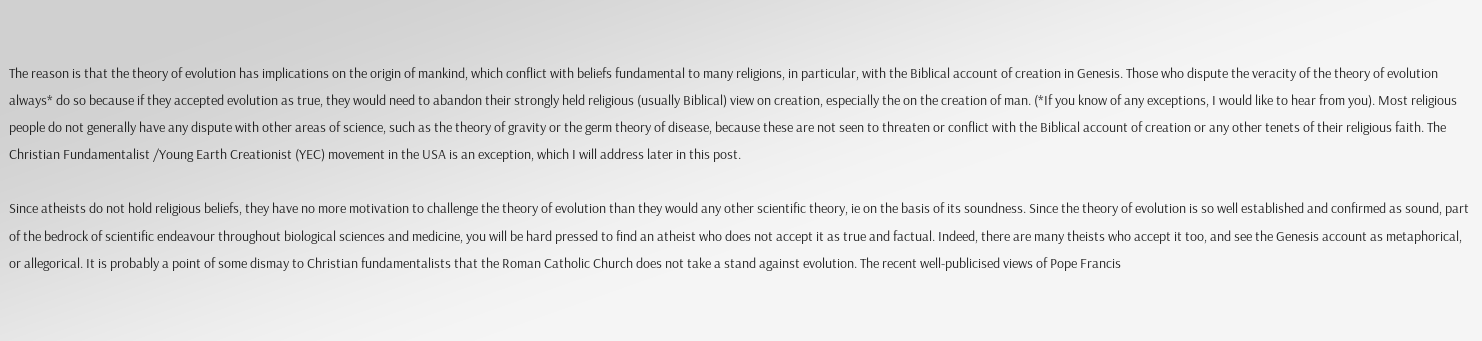The reason is that the theory of evolution has implications on the origin of mankind, which conflict with beliefs fundamental to many religions, in particular, with the Biblical account of creation in Genesis. Those who dispute the veracity of the theory of evolution always* do so because if they accepted evolution as true, they would need to abandon their strongly held religious (usually Biblical) view on creation, especially the on the creation of man. (*If you know of any exceptions, I would like to hear from you). Most religious people do not generally have any dispute with other areas of science, such as the theory of gravity or the germ theory of disease, because these are not seen to threaten or conflict with the Biblical account of creation or any other tenets of their religious faith. The Christian Fundamentalist /Young Earth Creationist (YEC) movement in the USA is an exception, which I will address later in this post.

Since atheists do not hold religious beliefs, they have no more motivation to challenge the theory of evolution than they would any other scientific theory, ie on the basis of its soundness. Since the theory of evolution is so well established and confirmed as sound, part of the bedrock of scientific endeavour throughout biological sciences and medicine, you will be hard pressed to find an atheist who does not accept it as true and factual. Indeed, there are many theists who accept it too, and see the Genesis account as metaphorical, or allegorical. It is probably a point of some dismay to Christian fundamentalists that the Roman Catholic Church does not take a stand against evolution. The recent well-publicised views of Pope Francis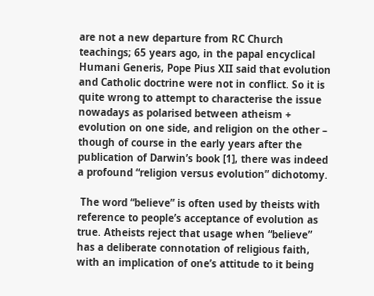are not a new departure from RC Church teachings; 65 years ago, in the papal encyclical Humani Generis, Pope Pius XII said that evolution and Catholic doctrine were not in conflict. So it is quite wrong to attempt to characterise the issue nowadays as polarised between atheism + evolution on one side, and religion on the other – though of course in the early years after the publication of Darwin’s book [1], there was indeed a profound “religion versus evolution” dichotomy.

 The word “believe” is often used by theists with reference to people’s acceptance of evolution as true. Atheists reject that usage when “believe” has a deliberate connotation of religious faith, with an implication of one’s attitude to it being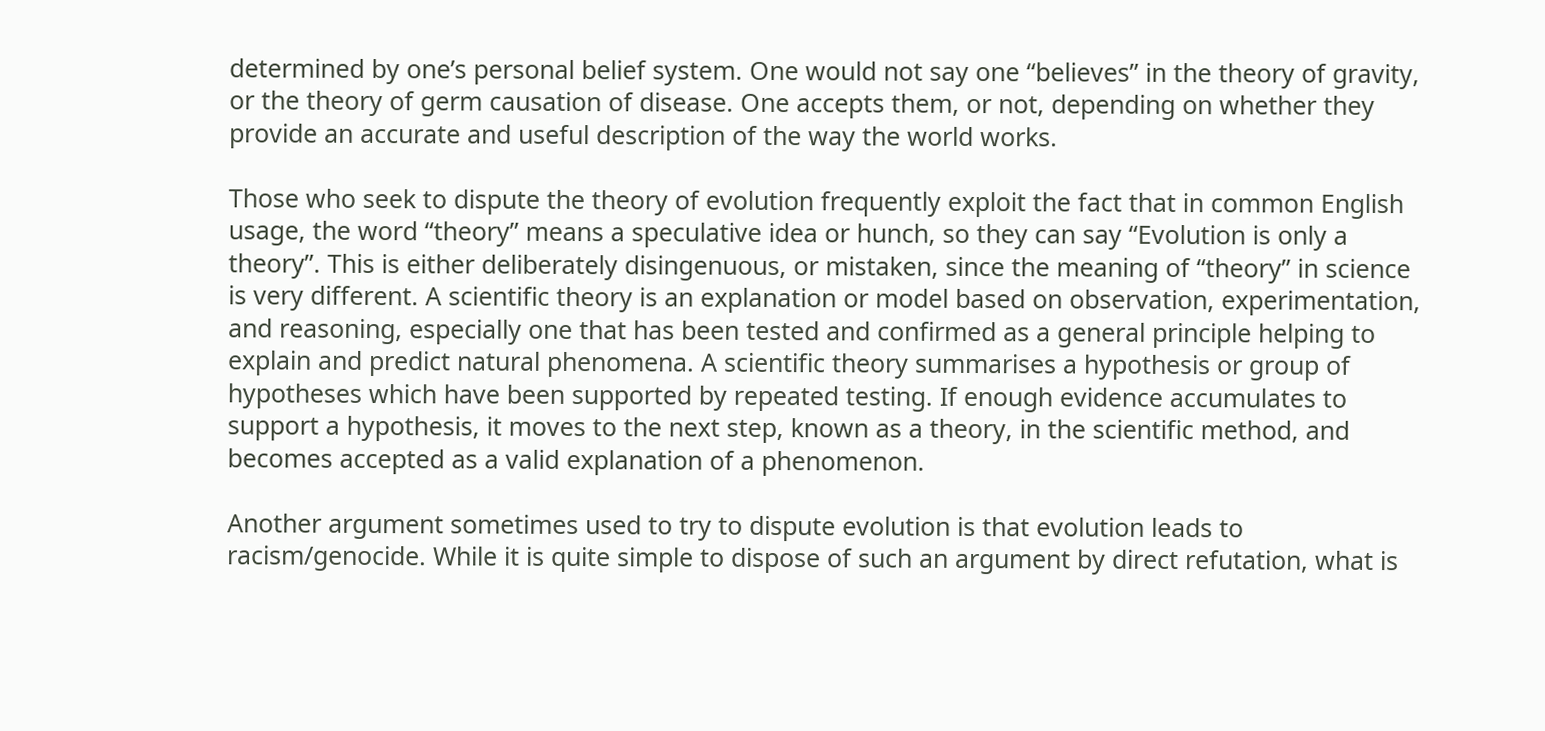determined by one’s personal belief system. One would not say one “believes” in the theory of gravity, or the theory of germ causation of disease. One accepts them, or not, depending on whether they provide an accurate and useful description of the way the world works.

Those who seek to dispute the theory of evolution frequently exploit the fact that in common English usage, the word “theory” means a speculative idea or hunch, so they can say “Evolution is only a theory”. This is either deliberately disingenuous, or mistaken, since the meaning of “theory” in science is very different. A scientific theory is an explanation or model based on observation, experimentation, and reasoning, especially one that has been tested and confirmed as a general principle helping to explain and predict natural phenomena. A scientific theory summarises a hypothesis or group of hypotheses which have been supported by repeated testing. If enough evidence accumulates to support a hypothesis, it moves to the next step, known as a theory, in the scientific method, and becomes accepted as a valid explanation of a phenomenon.

Another argument sometimes used to try to dispute evolution is that evolution leads to racism/genocide. While it is quite simple to dispose of such an argument by direct refutation, what is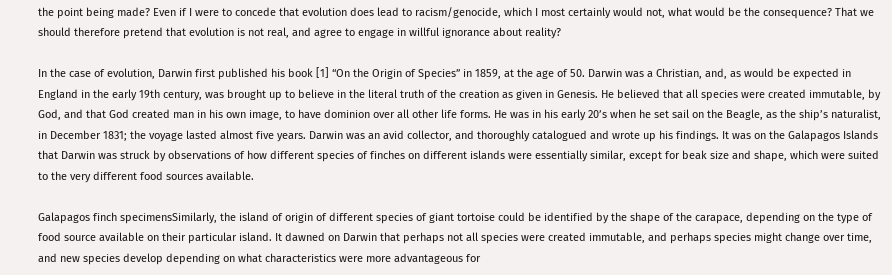the point being made? Even if I were to concede that evolution does lead to racism/genocide, which I most certainly would not, what would be the consequence? That we should therefore pretend that evolution is not real, and agree to engage in willful ignorance about reality?

In the case of evolution, Darwin first published his book [1] “On the Origin of Species” in 1859, at the age of 50. Darwin was a Christian, and, as would be expected in England in the early 19th century, was brought up to believe in the literal truth of the creation as given in Genesis. He believed that all species were created immutable, by God, and that God created man in his own image, to have dominion over all other life forms. He was in his early 20’s when he set sail on the Beagle, as the ship’s naturalist, in December 1831; the voyage lasted almost five years. Darwin was an avid collector, and thoroughly catalogued and wrote up his findings. It was on the Galapagos Islands that Darwin was struck by observations of how different species of finches on different islands were essentially similar, except for beak size and shape, which were suited to the very different food sources available.

Galapagos finch specimensSimilarly, the island of origin of different species of giant tortoise could be identified by the shape of the carapace, depending on the type of food source available on their particular island. It dawned on Darwin that perhaps not all species were created immutable, and perhaps species might change over time, and new species develop depending on what characteristics were more advantageous for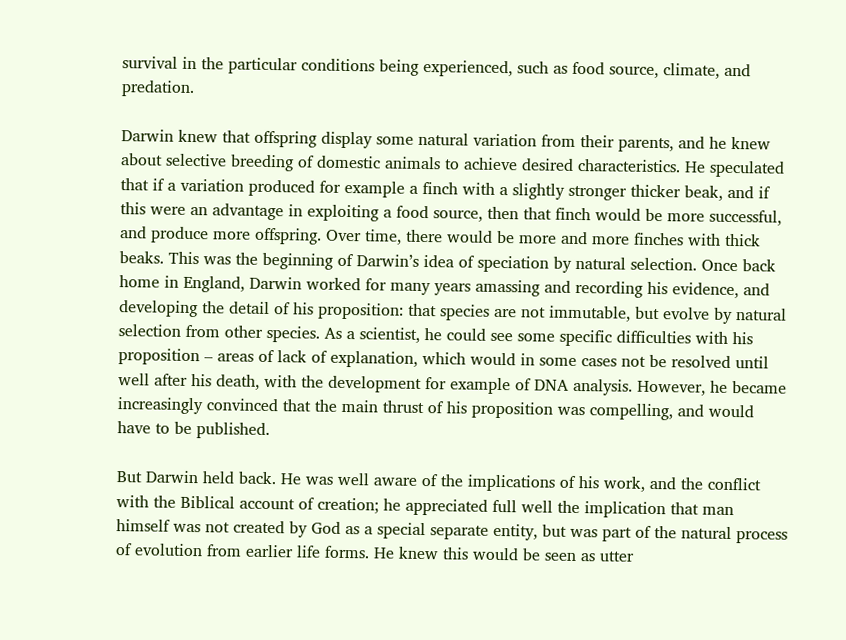survival in the particular conditions being experienced, such as food source, climate, and predation.

Darwin knew that offspring display some natural variation from their parents, and he knew about selective breeding of domestic animals to achieve desired characteristics. He speculated that if a variation produced for example a finch with a slightly stronger thicker beak, and if this were an advantage in exploiting a food source, then that finch would be more successful, and produce more offspring. Over time, there would be more and more finches with thick beaks. This was the beginning of Darwin’s idea of speciation by natural selection. Once back home in England, Darwin worked for many years amassing and recording his evidence, and developing the detail of his proposition: that species are not immutable, but evolve by natural selection from other species. As a scientist, he could see some specific difficulties with his proposition – areas of lack of explanation, which would in some cases not be resolved until well after his death, with the development for example of DNA analysis. However, he became increasingly convinced that the main thrust of his proposition was compelling, and would have to be published.

But Darwin held back. He was well aware of the implications of his work, and the conflict with the Biblical account of creation; he appreciated full well the implication that man himself was not created by God as a special separate entity, but was part of the natural process of evolution from earlier life forms. He knew this would be seen as utter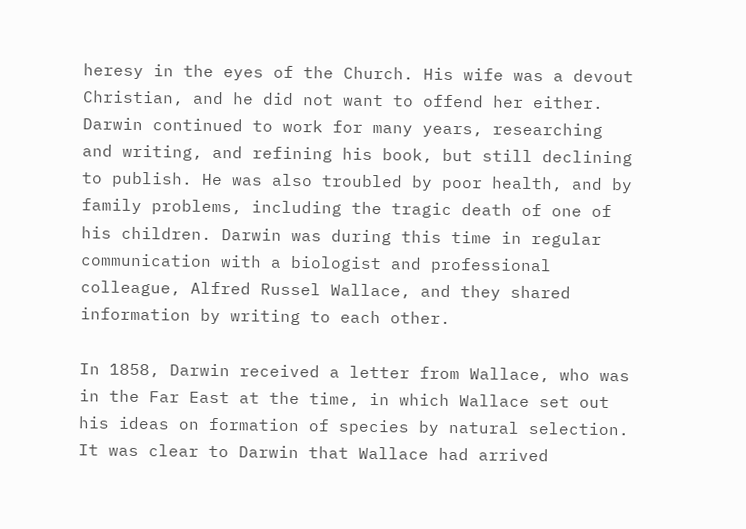heresy in the eyes of the Church. His wife was a devout Christian, and he did not want to offend her either. Darwin continued to work for many years, researching and writing, and refining his book, but still declining to publish. He was also troubled by poor health, and by family problems, including the tragic death of one of his children. Darwin was during this time in regular communication with a biologist and professional colleague, Alfred Russel Wallace, and they shared information by writing to each other.

In 1858, Darwin received a letter from Wallace, who was in the Far East at the time, in which Wallace set out his ideas on formation of species by natural selection. It was clear to Darwin that Wallace had arrived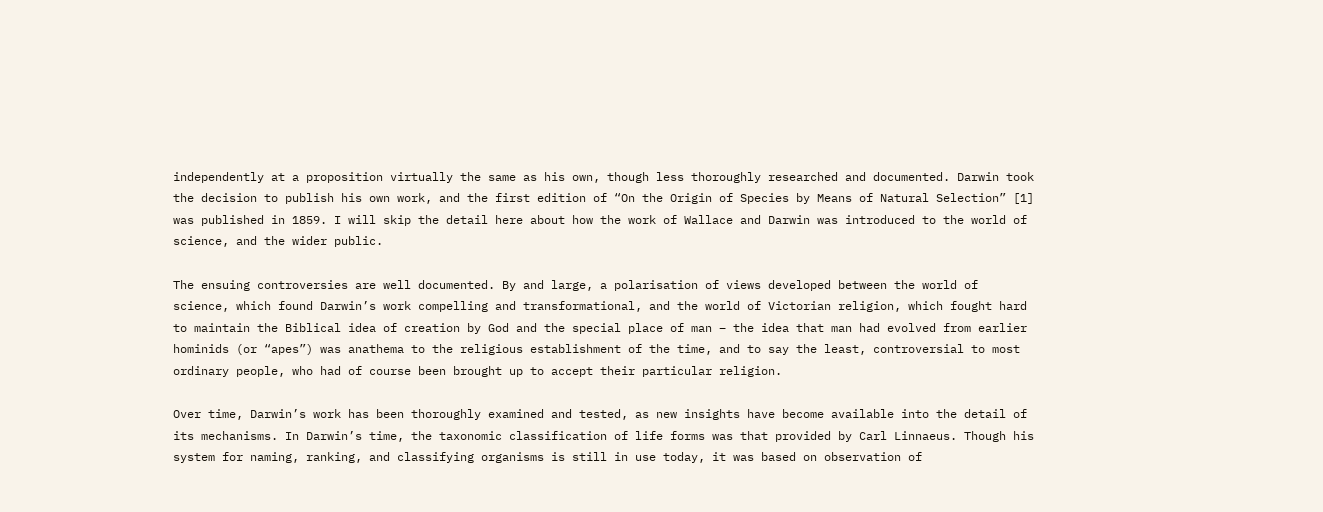independently at a proposition virtually the same as his own, though less thoroughly researched and documented. Darwin took the decision to publish his own work, and the first edition of “On the Origin of Species by Means of Natural Selection” [1] was published in 1859. I will skip the detail here about how the work of Wallace and Darwin was introduced to the world of science, and the wider public.

The ensuing controversies are well documented. By and large, a polarisation of views developed between the world of science, which found Darwin’s work compelling and transformational, and the world of Victorian religion, which fought hard to maintain the Biblical idea of creation by God and the special place of man – the idea that man had evolved from earlier hominids (or “apes”) was anathema to the religious establishment of the time, and to say the least, controversial to most ordinary people, who had of course been brought up to accept their particular religion.

Over time, Darwin’s work has been thoroughly examined and tested, as new insights have become available into the detail of its mechanisms. In Darwin’s time, the taxonomic classification of life forms was that provided by Carl Linnaeus. Though his system for naming, ranking, and classifying organisms is still in use today, it was based on observation of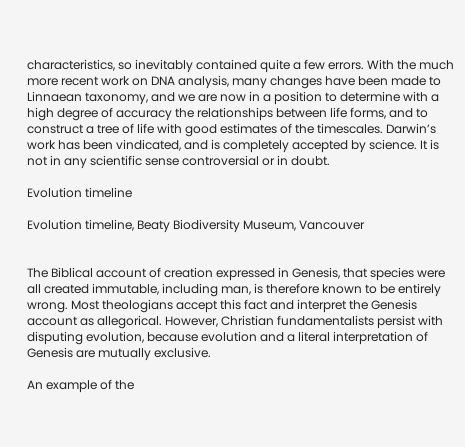characteristics, so inevitably contained quite a few errors. With the much more recent work on DNA analysis, many changes have been made to Linnaean taxonomy, and we are now in a position to determine with a high degree of accuracy the relationships between life forms, and to construct a tree of life with good estimates of the timescales. Darwin’s work has been vindicated, and is completely accepted by science. It is not in any scientific sense controversial or in doubt.

Evolution timeline

Evolution timeline, Beaty Biodiversity Museum, Vancouver


The Biblical account of creation expressed in Genesis, that species were all created immutable, including man, is therefore known to be entirely wrong. Most theologians accept this fact and interpret the Genesis account as allegorical. However, Christian fundamentalists persist with disputing evolution, because evolution and a literal interpretation of Genesis are mutually exclusive.

An example of the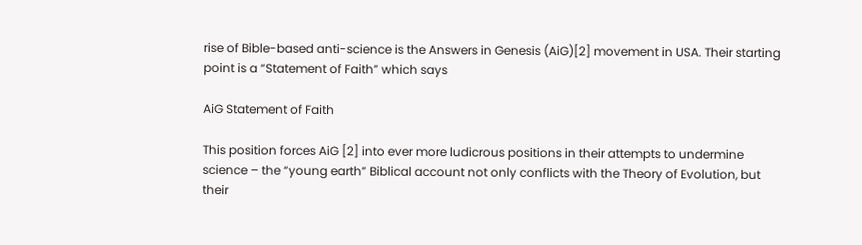rise of Bible-based anti-science is the Answers in Genesis (AiG)[2] movement in USA. Their starting point is a “Statement of Faith” which says

AiG Statement of Faith

This position forces AiG [2] into ever more ludicrous positions in their attempts to undermine science – the “young earth” Biblical account not only conflicts with the Theory of Evolution, but their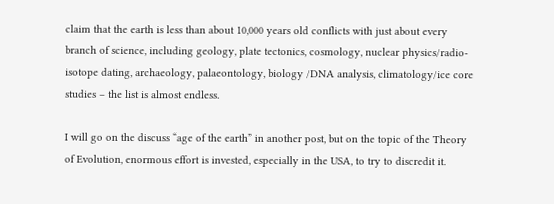claim that the earth is less than about 10,000 years old conflicts with just about every branch of science, including geology, plate tectonics, cosmology, nuclear physics/radio-isotope dating, archaeology, palaeontology, biology /DNA analysis, climatology/ice core studies – the list is almost endless.

I will go on the discuss “age of the earth” in another post, but on the topic of the Theory of Evolution, enormous effort is invested, especially in the USA, to try to discredit it.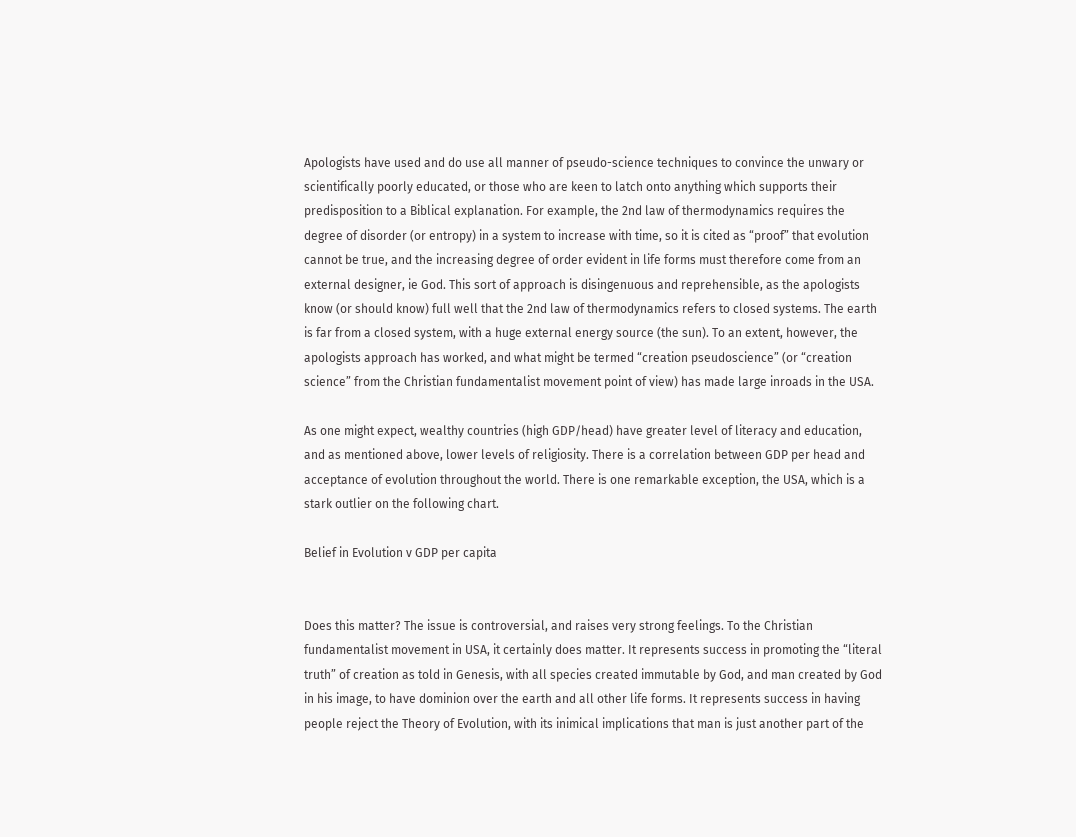Apologists have used and do use all manner of pseudo-science techniques to convince the unwary or scientifically poorly educated, or those who are keen to latch onto anything which supports their predisposition to a Biblical explanation. For example, the 2nd law of thermodynamics requires the degree of disorder (or entropy) in a system to increase with time, so it is cited as “proof” that evolution cannot be true, and the increasing degree of order evident in life forms must therefore come from an external designer, ie God. This sort of approach is disingenuous and reprehensible, as the apologists know (or should know) full well that the 2nd law of thermodynamics refers to closed systems. The earth is far from a closed system, with a huge external energy source (the sun). To an extent, however, the apologists approach has worked, and what might be termed “creation pseudoscience” (or “creation science” from the Christian fundamentalist movement point of view) has made large inroads in the USA.

As one might expect, wealthy countries (high GDP/head) have greater level of literacy and education, and as mentioned above, lower levels of religiosity. There is a correlation between GDP per head and acceptance of evolution throughout the world. There is one remarkable exception, the USA, which is a stark outlier on the following chart.

Belief in Evolution v GDP per capita


Does this matter? The issue is controversial, and raises very strong feelings. To the Christian fundamentalist movement in USA, it certainly does matter. It represents success in promoting the “literal truth” of creation as told in Genesis, with all species created immutable by God, and man created by God in his image, to have dominion over the earth and all other life forms. It represents success in having people reject the Theory of Evolution, with its inimical implications that man is just another part of the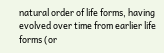natural order of life forms, having evolved over time from earlier life forms (or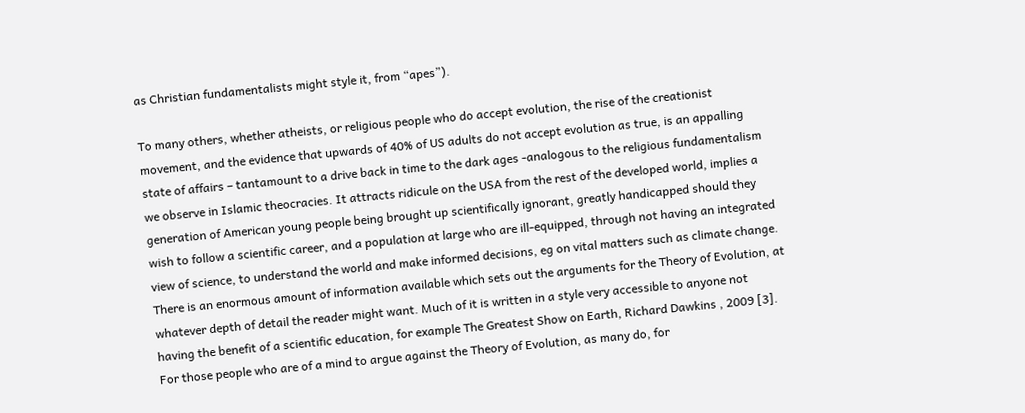as Christian fundamentalists might style it, from “apes”).

To many others, whether atheists, or religious people who do accept evolution, the rise of the creationist movement, and the evidence that upwards of 40% of US adults do not accept evolution as true, is an appalling state of affairs – tantamount to a drive back in time to the dark ages -analogous to the religious fundamentalism we observe in Islamic theocracies. It attracts ridicule on the USA from the rest of the developed world, implies a generation of American young people being brought up scientifically ignorant, greatly handicapped should they wish to follow a scientific career, and a population at large who are ill-equipped, through not having an integrated view of science, to understand the world and make informed decisions, eg on vital matters such as climate change. There is an enormous amount of information available which sets out the arguments for the Theory of Evolution, at whatever depth of detail the reader might want. Much of it is written in a style very accessible to anyone not having the benefit of a scientific education, for example The Greatest Show on Earth, Richard Dawkins , 2009 [3]. For those people who are of a mind to argue against the Theory of Evolution, as many do, for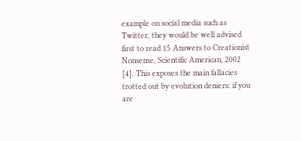example on social media such as Twitter, they would be well advised first to read 15 Answers to Creationist Nonsense, Scientific American, 2002 [4]. This exposes the main fallacies trotted out by evolution deniers: if you are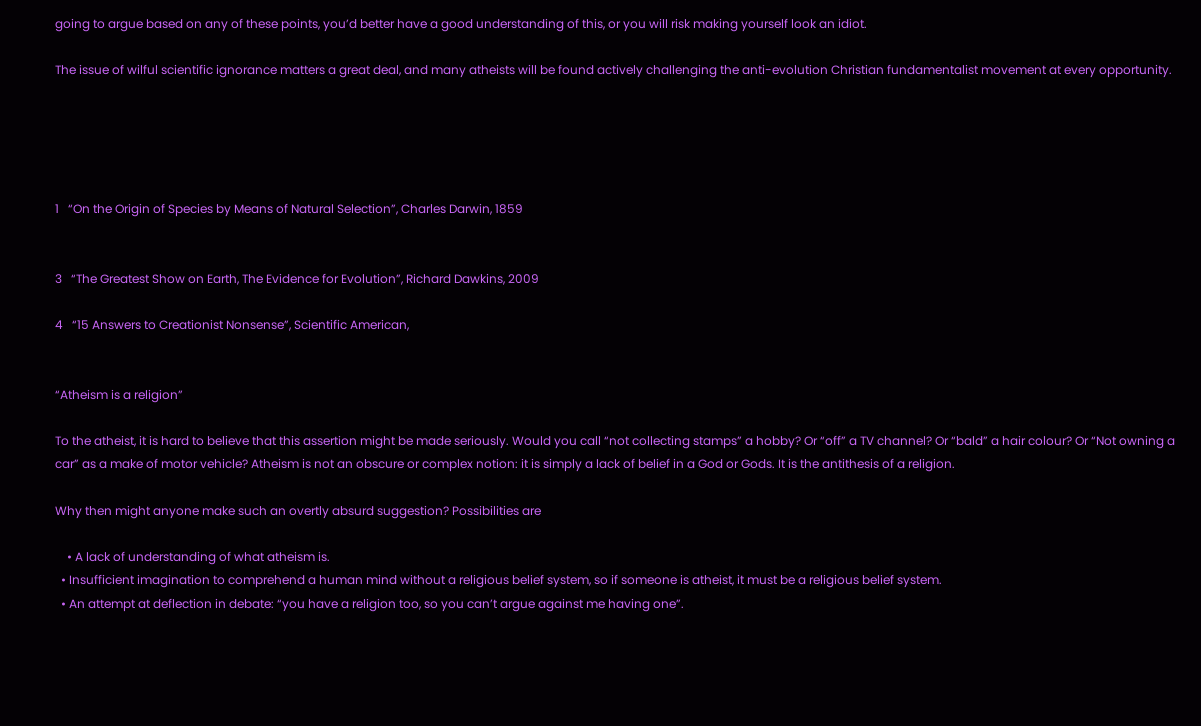going to argue based on any of these points, you’d better have a good understanding of this, or you will risk making yourself look an idiot.

The issue of wilful scientific ignorance matters a great deal, and many atheists will be found actively challenging the anti-evolution Christian fundamentalist movement at every opportunity.





1   “On the Origin of Species by Means of Natural Selection”, Charles Darwin, 1859


3   “The Greatest Show on Earth, The Evidence for Evolution”, Richard Dawkins, 2009

4   “15 Answers to Creationist Nonsense”, Scientific American,


“Atheism is a religion”

To the atheist, it is hard to believe that this assertion might be made seriously. Would you call “not collecting stamps” a hobby? Or “off” a TV channel? Or “bald” a hair colour? Or “Not owning a car” as a make of motor vehicle? Atheism is not an obscure or complex notion: it is simply a lack of belief in a God or Gods. It is the antithesis of a religion.

Why then might anyone make such an overtly absurd suggestion? Possibilities are

    • A lack of understanding of what atheism is.
  • Insufficient imagination to comprehend a human mind without a religious belief system, so if someone is atheist, it must be a religious belief system.
  • An attempt at deflection in debate: “you have a religion too, so you can’t argue against me having one”.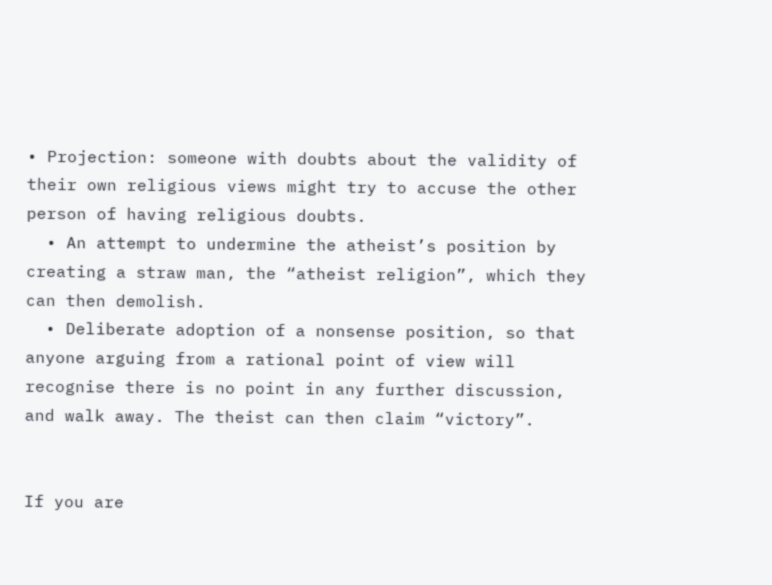• Projection: someone with doubts about the validity of their own religious views might try to accuse the other person of having religious doubts.
  • An attempt to undermine the atheist’s position by creating a straw man, the “atheist religion”, which they can then demolish.
  • Deliberate adoption of a nonsense position, so that anyone arguing from a rational point of view will recognise there is no point in any further discussion, and walk away. The theist can then claim “victory”.


If you are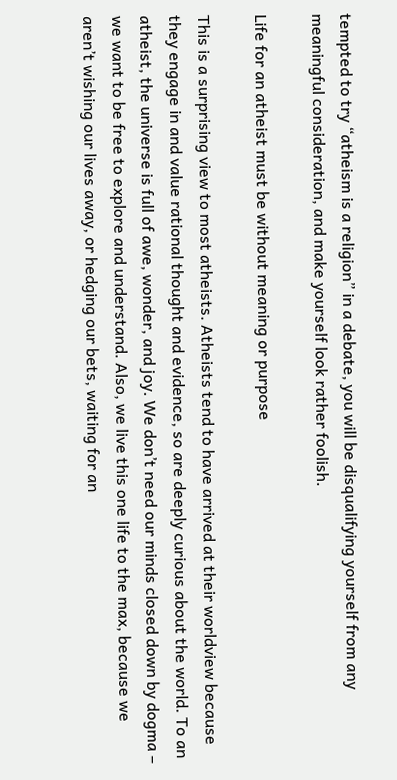tempted to try “atheism is a religion” in a debate, you will be disqualifying yourself from any meaningful consideration, and make yourself look rather foolish.

Life for an atheist must be without meaning or purpose

This is a surprising view to most atheists. Atheists tend to have arrived at their worldview because they engage in and value rational thought and evidence, so are deeply curious about the world. To an atheist, the universe is full of awe, wonder, and joy. We don’t need our minds closed down by dogma – we want to be free to explore and understand. Also, we live this one life to the max, because we aren’t wishing our lives away, or hedging our bets, waiting for an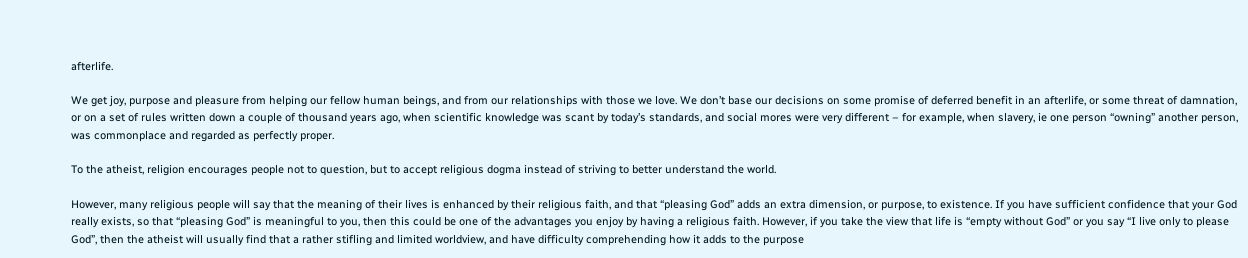afterlife.

We get joy, purpose and pleasure from helping our fellow human beings, and from our relationships with those we love. We don’t base our decisions on some promise of deferred benefit in an afterlife, or some threat of damnation, or on a set of rules written down a couple of thousand years ago, when scientific knowledge was scant by today’s standards, and social mores were very different – for example, when slavery, ie one person “owning” another person, was commonplace and regarded as perfectly proper.

To the atheist, religion encourages people not to question, but to accept religious dogma instead of striving to better understand the world.

However, many religious people will say that the meaning of their lives is enhanced by their religious faith, and that “pleasing God” adds an extra dimension, or purpose, to existence. If you have sufficient confidence that your God really exists, so that “pleasing God” is meaningful to you, then this could be one of the advantages you enjoy by having a religious faith. However, if you take the view that life is “empty without God” or you say “I live only to please God”, then the atheist will usually find that a rather stifling and limited worldview, and have difficulty comprehending how it adds to the purpose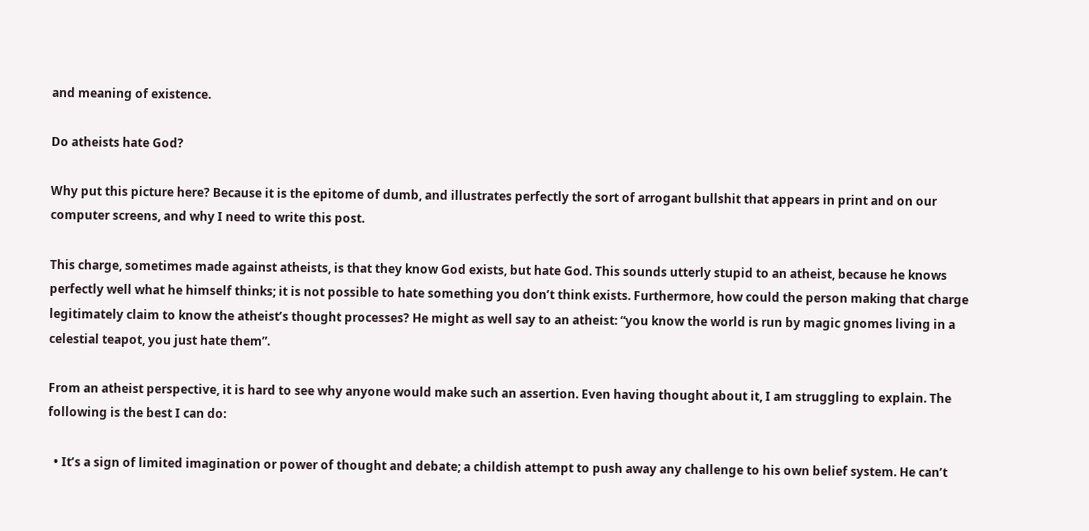and meaning of existence.

Do atheists hate God?

Why put this picture here? Because it is the epitome of dumb, and illustrates perfectly the sort of arrogant bullshit that appears in print and on our computer screens, and why I need to write this post.

This charge, sometimes made against atheists, is that they know God exists, but hate God. This sounds utterly stupid to an atheist, because he knows perfectly well what he himself thinks; it is not possible to hate something you don’t think exists. Furthermore, how could the person making that charge legitimately claim to know the atheist’s thought processes? He might as well say to an atheist: “you know the world is run by magic gnomes living in a celestial teapot, you just hate them”.

From an atheist perspective, it is hard to see why anyone would make such an assertion. Even having thought about it, I am struggling to explain. The following is the best I can do:

  • It’s a sign of limited imagination or power of thought and debate; a childish attempt to push away any challenge to his own belief system. He can’t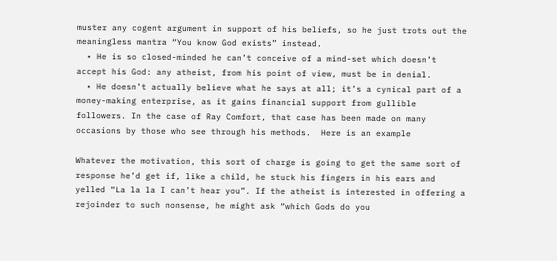muster any cogent argument in support of his beliefs, so he just trots out the meaningless mantra “You know God exists” instead.
  • He is so closed-minded he can’t conceive of a mind-set which doesn’t accept his God: any atheist, from his point of view, must be in denial.
  • He doesn’t actually believe what he says at all; it’s a cynical part of a money-making enterprise, as it gains financial support from gullible followers. In the case of Ray Comfort, that case has been made on many occasions by those who see through his methods.  Here is an example

Whatever the motivation, this sort of charge is going to get the same sort of response he’d get if, like a child, he stuck his fingers in his ears and yelled “La la la I can’t hear you”. If the atheist is interested in offering a rejoinder to such nonsense, he might ask “which Gods do you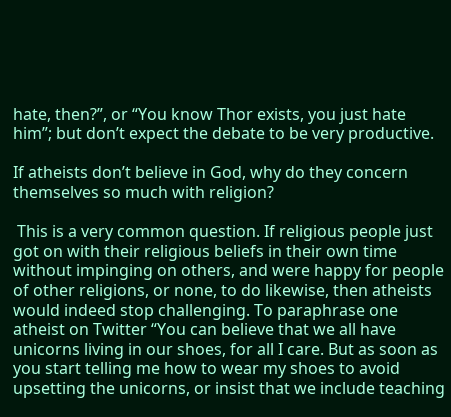hate, then?”, or “You know Thor exists, you just hate him”; but don’t expect the debate to be very productive.

If atheists don’t believe in God, why do they concern themselves so much with religion?

 This is a very common question. If religious people just got on with their religious beliefs in their own time without impinging on others, and were happy for people of other religions, or none, to do likewise, then atheists would indeed stop challenging. To paraphrase one atheist on Twitter “You can believe that we all have unicorns living in our shoes, for all I care. But as soon as you start telling me how to wear my shoes to avoid upsetting the unicorns, or insist that we include teaching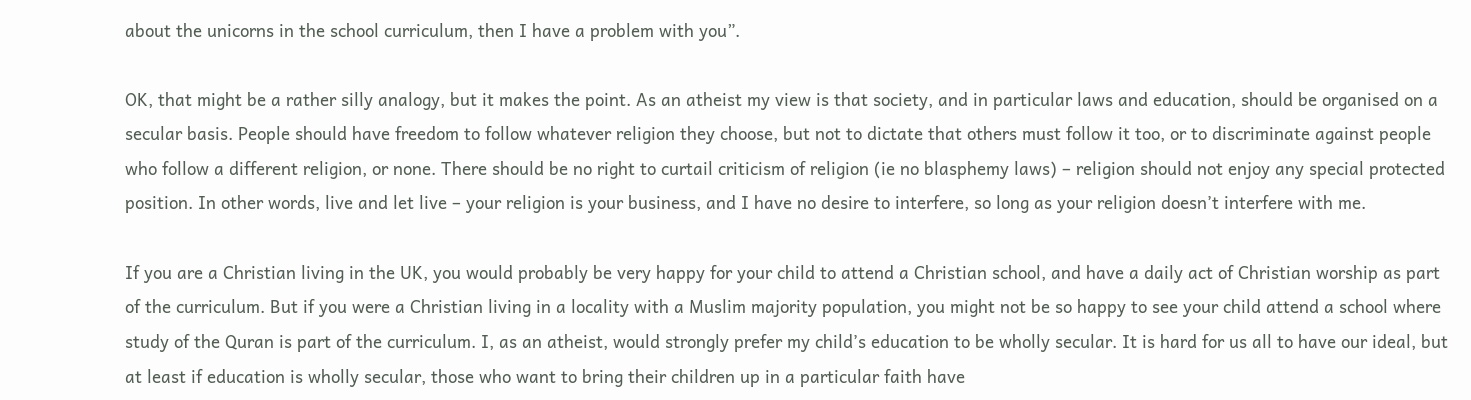about the unicorns in the school curriculum, then I have a problem with you”.

OK, that might be a rather silly analogy, but it makes the point. As an atheist my view is that society, and in particular laws and education, should be organised on a secular basis. People should have freedom to follow whatever religion they choose, but not to dictate that others must follow it too, or to discriminate against people who follow a different religion, or none. There should be no right to curtail criticism of religion (ie no blasphemy laws) – religion should not enjoy any special protected position. In other words, live and let live – your religion is your business, and I have no desire to interfere, so long as your religion doesn’t interfere with me.

If you are a Christian living in the UK, you would probably be very happy for your child to attend a Christian school, and have a daily act of Christian worship as part of the curriculum. But if you were a Christian living in a locality with a Muslim majority population, you might not be so happy to see your child attend a school where study of the Quran is part of the curriculum. I, as an atheist, would strongly prefer my child’s education to be wholly secular. It is hard for us all to have our ideal, but at least if education is wholly secular, those who want to bring their children up in a particular faith have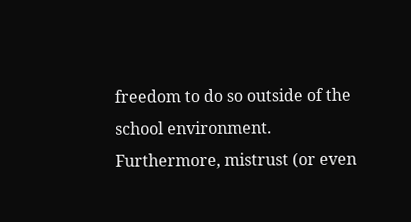freedom to do so outside of the school environment. Furthermore, mistrust (or even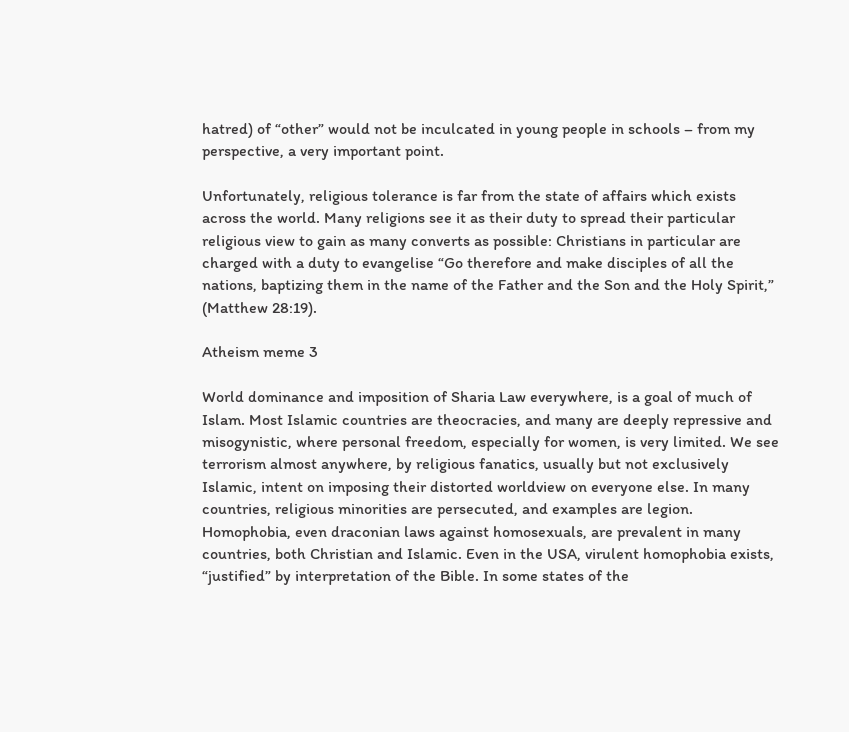hatred) of “other” would not be inculcated in young people in schools – from my perspective, a very important point.

Unfortunately, religious tolerance is far from the state of affairs which exists across the world. Many religions see it as their duty to spread their particular religious view to gain as many converts as possible: Christians in particular are charged with a duty to evangelise “Go therefore and make disciples of all the nations, baptizing them in the name of the Father and the Son and the Holy Spirit,” (Matthew 28:19).

Atheism meme 3

World dominance and imposition of Sharia Law everywhere, is a goal of much of Islam. Most Islamic countries are theocracies, and many are deeply repressive and misogynistic, where personal freedom, especially for women, is very limited. We see terrorism almost anywhere, by religious fanatics, usually but not exclusively Islamic, intent on imposing their distorted worldview on everyone else. In many countries, religious minorities are persecuted, and examples are legion. Homophobia, even draconian laws against homosexuals, are prevalent in many countries, both Christian and Islamic. Even in the USA, virulent homophobia exists, “justified” by interpretation of the Bible. In some states of the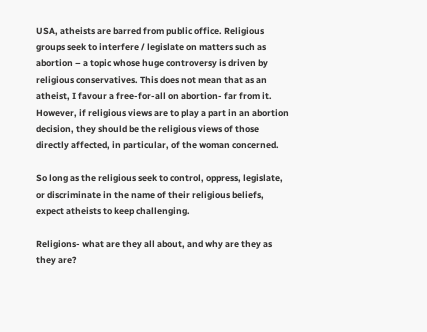USA, atheists are barred from public office. Religious groups seek to interfere / legislate on matters such as abortion – a topic whose huge controversy is driven by religious conservatives. This does not mean that as an atheist, I favour a free-for-all on abortion- far from it. However, if religious views are to play a part in an abortion decision, they should be the religious views of those directly affected, in particular, of the woman concerned.

So long as the religious seek to control, oppress, legislate, or discriminate in the name of their religious beliefs, expect atheists to keep challenging.

Religions- what are they all about, and why are they as they are?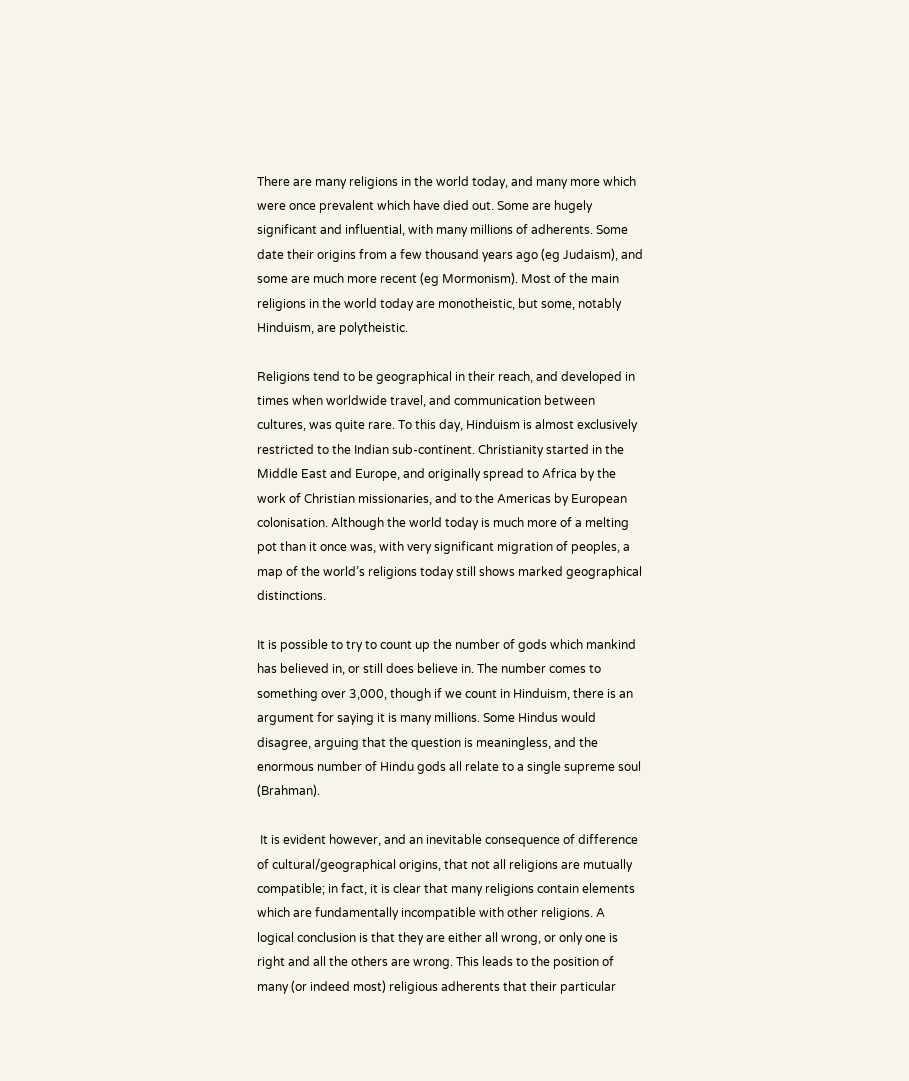There are many religions in the world today, and many more which were once prevalent which have died out. Some are hugely significant and influential, with many millions of adherents. Some date their origins from a few thousand years ago (eg Judaism), and some are much more recent (eg Mormonism). Most of the main religions in the world today are monotheistic, but some, notably Hinduism, are polytheistic.

Religions tend to be geographical in their reach, and developed in times when worldwide travel, and communication between cultures, was quite rare. To this day, Hinduism is almost exclusively restricted to the Indian sub-continent. Christianity started in the Middle East and Europe, and originally spread to Africa by the work of Christian missionaries, and to the Americas by European colonisation. Although the world today is much more of a melting pot than it once was, with very significant migration of peoples, a map of the world’s religions today still shows marked geographical distinctions.

It is possible to try to count up the number of gods which mankind has believed in, or still does believe in. The number comes to something over 3,000, though if we count in Hinduism, there is an argument for saying it is many millions. Some Hindus would disagree, arguing that the question is meaningless, and the enormous number of Hindu gods all relate to a single supreme soul (Brahman).

 It is evident however, and an inevitable consequence of difference of cultural/geographical origins, that not all religions are mutually compatible; in fact, it is clear that many religions contain elements which are fundamentally incompatible with other religions. A logical conclusion is that they are either all wrong, or only one is right and all the others are wrong. This leads to the position of many (or indeed most) religious adherents that their particular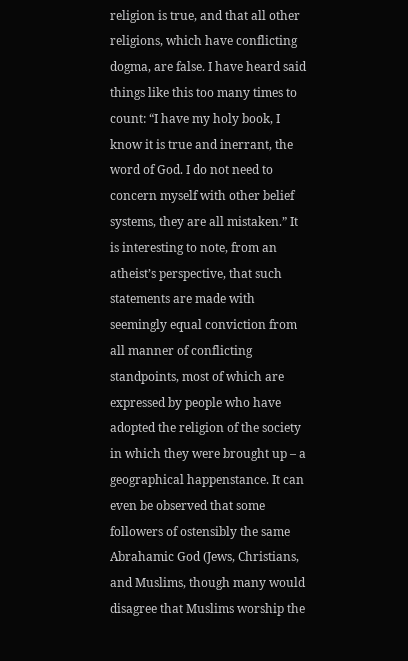religion is true, and that all other religions, which have conflicting dogma, are false. I have heard said things like this too many times to count: “I have my holy book, I know it is true and inerrant, the word of God. I do not need to concern myself with other belief systems, they are all mistaken.” It is interesting to note, from an atheist’s perspective, that such statements are made with seemingly equal conviction from all manner of conflicting standpoints, most of which are expressed by people who have adopted the religion of the society in which they were brought up – a geographical happenstance. It can even be observed that some followers of ostensibly the same Abrahamic God (Jews, Christians, and Muslims, though many would disagree that Muslims worship the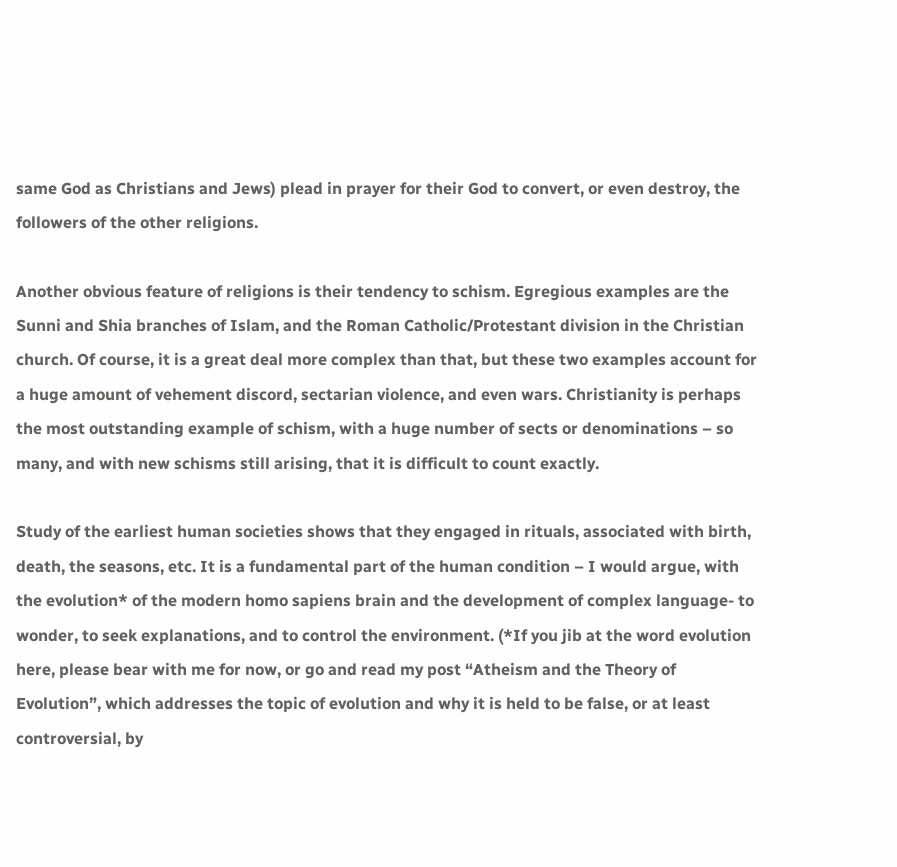same God as Christians and Jews) plead in prayer for their God to convert, or even destroy, the followers of the other religions.

Another obvious feature of religions is their tendency to schism. Egregious examples are the Sunni and Shia branches of Islam, and the Roman Catholic/Protestant division in the Christian church. Of course, it is a great deal more complex than that, but these two examples account for a huge amount of vehement discord, sectarian violence, and even wars. Christianity is perhaps the most outstanding example of schism, with a huge number of sects or denominations – so many, and with new schisms still arising, that it is difficult to count exactly.

Study of the earliest human societies shows that they engaged in rituals, associated with birth, death, the seasons, etc. It is a fundamental part of the human condition – I would argue, with the evolution* of the modern homo sapiens brain and the development of complex language- to wonder, to seek explanations, and to control the environment. (*If you jib at the word evolution here, please bear with me for now, or go and read my post “Atheism and the Theory of Evolution”, which addresses the topic of evolution and why it is held to be false, or at least controversial, by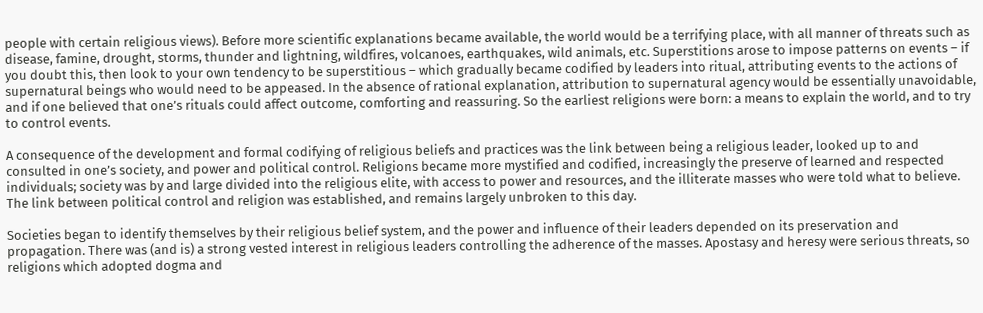people with certain religious views). Before more scientific explanations became available, the world would be a terrifying place, with all manner of threats such as disease, famine, drought, storms, thunder and lightning, wildfires, volcanoes, earthquakes, wild animals, etc. Superstitions arose to impose patterns on events – if you doubt this, then look to your own tendency to be superstitious – which gradually became codified by leaders into ritual, attributing events to the actions of supernatural beings who would need to be appeased. In the absence of rational explanation, attribution to supernatural agency would be essentially unavoidable, and if one believed that one’s rituals could affect outcome, comforting and reassuring. So the earliest religions were born: a means to explain the world, and to try to control events.

A consequence of the development and formal codifying of religious beliefs and practices was the link between being a religious leader, looked up to and consulted in one’s society, and power and political control. Religions became more mystified and codified, increasingly the preserve of learned and respected individuals; society was by and large divided into the religious elite, with access to power and resources, and the illiterate masses who were told what to believe. The link between political control and religion was established, and remains largely unbroken to this day.

Societies began to identify themselves by their religious belief system, and the power and influence of their leaders depended on its preservation and propagation. There was (and is) a strong vested interest in religious leaders controlling the adherence of the masses. Apostasy and heresy were serious threats, so religions which adopted dogma and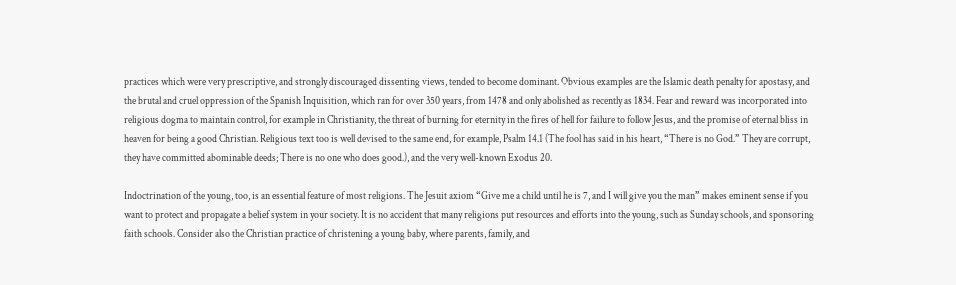practices which were very prescriptive, and strongly discouraged dissenting views, tended to become dominant. Obvious examples are the Islamic death penalty for apostasy, and the brutal and cruel oppression of the Spanish Inquisition, which ran for over 350 years, from 1478 and only abolished as recently as 1834. Fear and reward was incorporated into religious dogma to maintain control, for example in Christianity, the threat of burning for eternity in the fires of hell for failure to follow Jesus, and the promise of eternal bliss in heaven for being a good Christian. Religious text too is well devised to the same end, for example, Psalm 14.1 (The fool has said in his heart, “There is no God.” They are corrupt, they have committed abominable deeds; There is no one who does good.), and the very well-known Exodus 20.

Indoctrination of the young, too, is an essential feature of most religions. The Jesuit axiom “Give me a child until he is 7, and I will give you the man” makes eminent sense if you want to protect and propagate a belief system in your society. It is no accident that many religions put resources and efforts into the young, such as Sunday schools, and sponsoring faith schools. Consider also the Christian practice of christening a young baby, where parents, family, and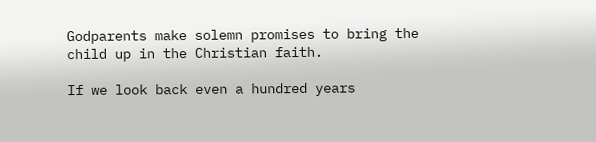Godparents make solemn promises to bring the child up in the Christian faith.

If we look back even a hundred years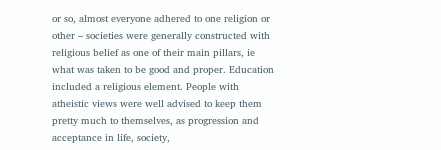or so, almost everyone adhered to one religion or other – societies were generally constructed with religious belief as one of their main pillars, ie what was taken to be good and proper. Education included a religious element. People with atheistic views were well advised to keep them pretty much to themselves, as progression and acceptance in life, society,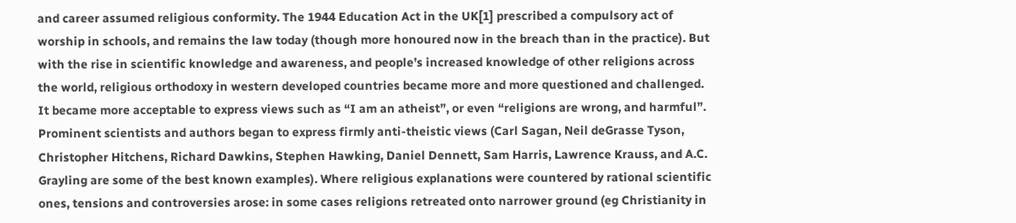and career assumed religious conformity. The 1944 Education Act in the UK[1] prescribed a compulsory act of worship in schools, and remains the law today (though more honoured now in the breach than in the practice). But with the rise in scientific knowledge and awareness, and people’s increased knowledge of other religions across the world, religious orthodoxy in western developed countries became more and more questioned and challenged. It became more acceptable to express views such as “I am an atheist”, or even “religions are wrong, and harmful”. Prominent scientists and authors began to express firmly anti-theistic views (Carl Sagan, Neil deGrasse Tyson, Christopher Hitchens, Richard Dawkins, Stephen Hawking, Daniel Dennett, Sam Harris, Lawrence Krauss, and A.C. Grayling are some of the best known examples). Where religious explanations were countered by rational scientific ones, tensions and controversies arose: in some cases religions retreated onto narrower ground (eg Christianity in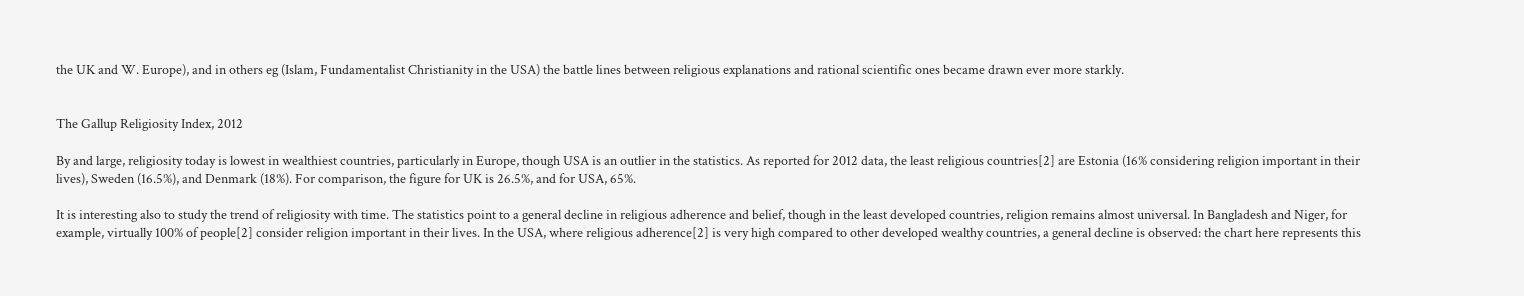the UK and W. Europe), and in others eg (Islam, Fundamentalist Christianity in the USA) the battle lines between religious explanations and rational scientific ones became drawn ever more starkly.


The Gallup Religiosity Index, 2012

By and large, religiosity today is lowest in wealthiest countries, particularly in Europe, though USA is an outlier in the statistics. As reported for 2012 data, the least religious countries[2] are Estonia (16% considering religion important in their lives), Sweden (16.5%), and Denmark (18%). For comparison, the figure for UK is 26.5%, and for USA, 65%.

It is interesting also to study the trend of religiosity with time. The statistics point to a general decline in religious adherence and belief, though in the least developed countries, religion remains almost universal. In Bangladesh and Niger, for example, virtually 100% of people[2] consider religion important in their lives. In the USA, where religious adherence[2] is very high compared to other developed wealthy countries, a general decline is observed: the chart here represents this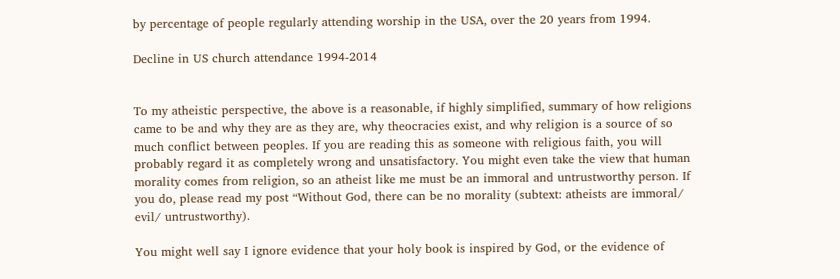by percentage of people regularly attending worship in the USA, over the 20 years from 1994.

Decline in US church attendance 1994-2014


To my atheistic perspective, the above is a reasonable, if highly simplified, summary of how religions came to be and why they are as they are, why theocracies exist, and why religion is a source of so much conflict between peoples. If you are reading this as someone with religious faith, you will probably regard it as completely wrong and unsatisfactory. You might even take the view that human morality comes from religion, so an atheist like me must be an immoral and untrustworthy person. If you do, please read my post “Without God, there can be no morality (subtext: atheists are immoral/ evil/ untrustworthy).

You might well say I ignore evidence that your holy book is inspired by God, or the evidence of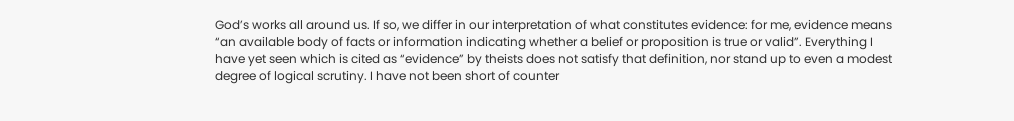God’s works all around us. If so, we differ in our interpretation of what constitutes evidence: for me, evidence means “an available body of facts or information indicating whether a belief or proposition is true or valid”. Everything I have yet seen which is cited as “evidence” by theists does not satisfy that definition, nor stand up to even a modest degree of logical scrutiny. I have not been short of counter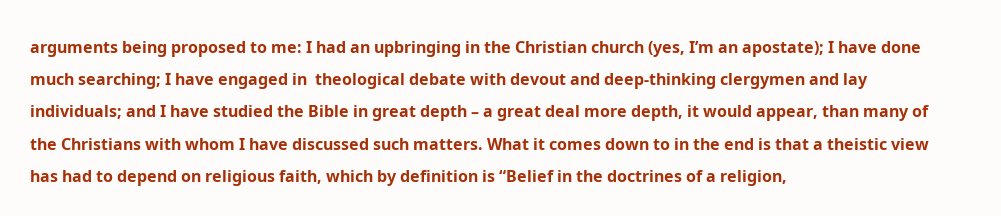arguments being proposed to me: I had an upbringing in the Christian church (yes, I’m an apostate); I have done much searching; I have engaged in  theological debate with devout and deep-thinking clergymen and lay individuals; and I have studied the Bible in great depth – a great deal more depth, it would appear, than many of the Christians with whom I have discussed such matters. What it comes down to in the end is that a theistic view has had to depend on religious faith, which by definition is “Belief in the doctrines of a religion,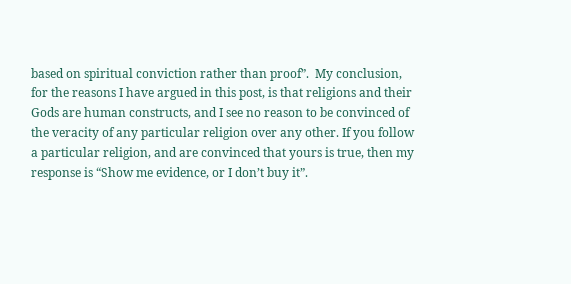based on spiritual conviction rather than proof”.  My conclusion, for the reasons I have argued in this post, is that religions and their Gods are human constructs, and I see no reason to be convinced of the veracity of any particular religion over any other. If you follow a particular religion, and are convinced that yours is true, then my response is “Show me evidence, or I don’t buy it”.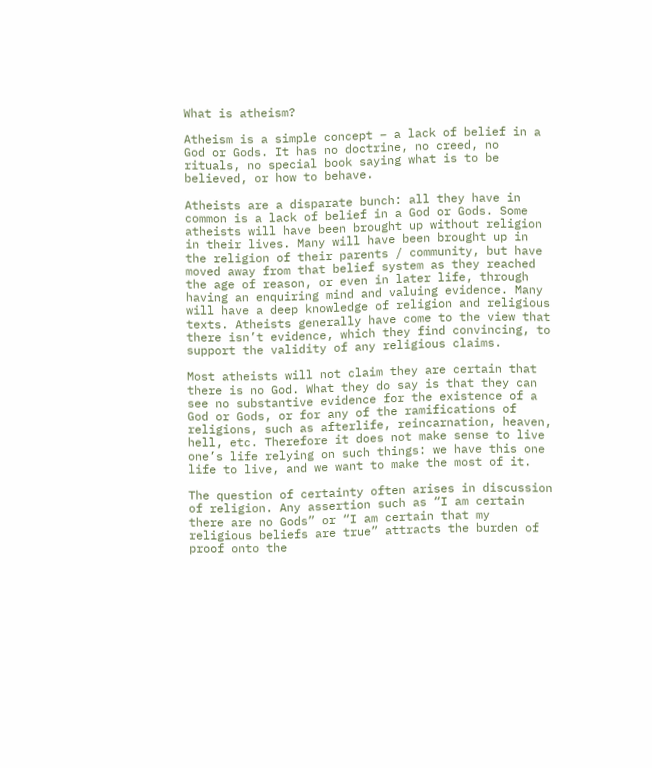What is atheism?

Atheism is a simple concept – a lack of belief in a God or Gods. It has no doctrine, no creed, no rituals, no special book saying what is to be believed, or how to behave.

Atheists are a disparate bunch: all they have in common is a lack of belief in a God or Gods. Some atheists will have been brought up without religion in their lives. Many will have been brought up in the religion of their parents / community, but have moved away from that belief system as they reached the age of reason, or even in later life, through having an enquiring mind and valuing evidence. Many will have a deep knowledge of religion and religious texts. Atheists generally have come to the view that there isn’t evidence, which they find convincing, to support the validity of any religious claims.

Most atheists will not claim they are certain that there is no God. What they do say is that they can see no substantive evidence for the existence of a God or Gods, or for any of the ramifications of religions, such as afterlife, reincarnation, heaven, hell, etc. Therefore it does not make sense to live one’s life relying on such things: we have this one life to live, and we want to make the most of it.

The question of certainty often arises in discussion of religion. Any assertion such as “I am certain there are no Gods” or “I am certain that my religious beliefs are true” attracts the burden of proof onto the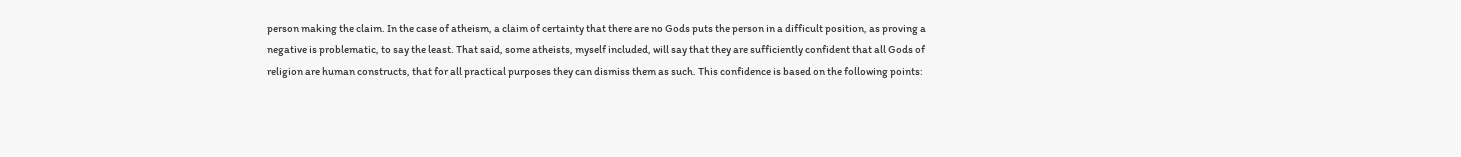person making the claim. In the case of atheism, a claim of certainty that there are no Gods puts the person in a difficult position, as proving a negative is problematic, to say the least. That said, some atheists, myself included, will say that they are sufficiently confident that all Gods of religion are human constructs, that for all practical purposes they can dismiss them as such. This confidence is based on the following points: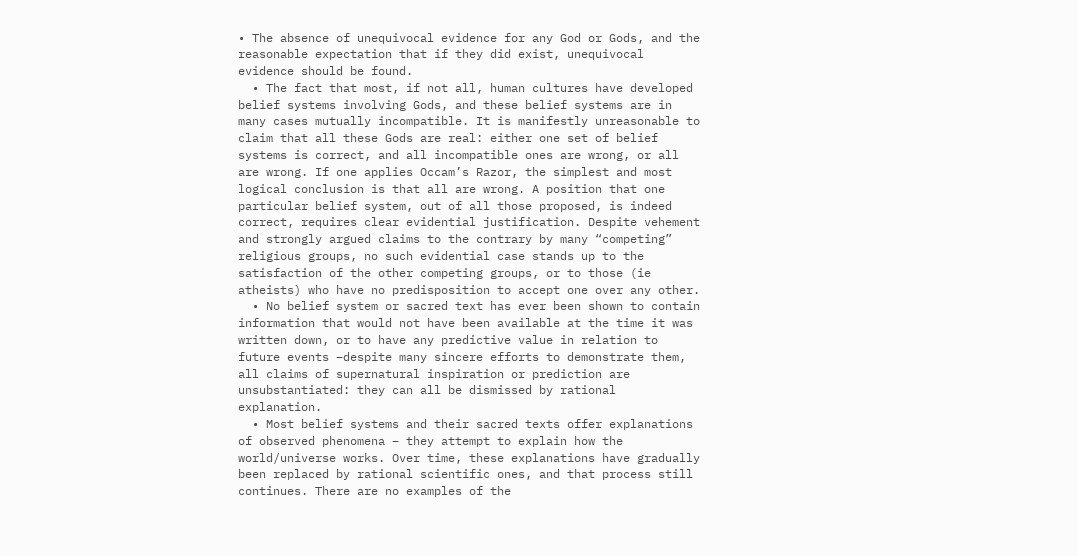• The absence of unequivocal evidence for any God or Gods, and the reasonable expectation that if they did exist, unequivocal evidence should be found.
  • The fact that most, if not all, human cultures have developed belief systems involving Gods, and these belief systems are in many cases mutually incompatible. It is manifestly unreasonable to claim that all these Gods are real: either one set of belief systems is correct, and all incompatible ones are wrong, or all are wrong. If one applies Occam’s Razor, the simplest and most logical conclusion is that all are wrong. A position that one particular belief system, out of all those proposed, is indeed correct, requires clear evidential justification. Despite vehement and strongly argued claims to the contrary by many “competing” religious groups, no such evidential case stands up to the satisfaction of the other competing groups, or to those (ie atheists) who have no predisposition to accept one over any other.
  • No belief system or sacred text has ever been shown to contain information that would not have been available at the time it was written down, or to have any predictive value in relation to future events –despite many sincere efforts to demonstrate them, all claims of supernatural inspiration or prediction are unsubstantiated: they can all be dismissed by rational explanation.
  • Most belief systems and their sacred texts offer explanations of observed phenomena – they attempt to explain how the world/universe works. Over time, these explanations have gradually been replaced by rational scientific ones, and that process still continues. There are no examples of the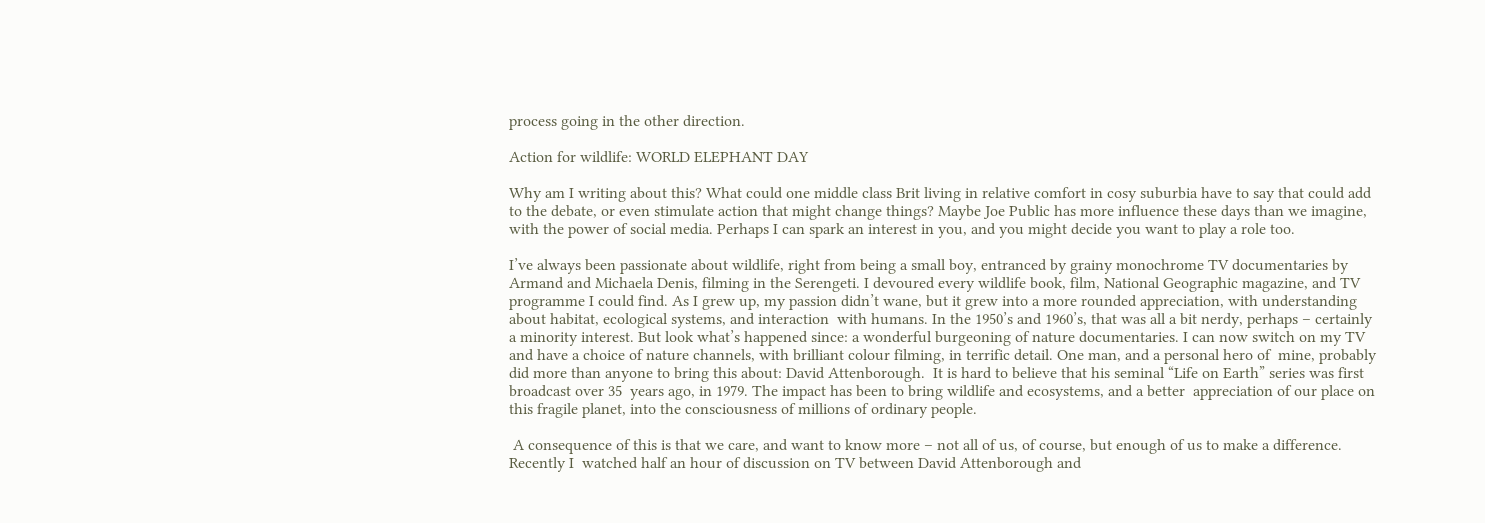process going in the other direction.

Action for wildlife: WORLD ELEPHANT DAY

Why am I writing about this? What could one middle class Brit living in relative comfort in cosy suburbia have to say that could add to the debate, or even stimulate action that might change things? Maybe Joe Public has more influence these days than we imagine, with the power of social media. Perhaps I can spark an interest in you, and you might decide you want to play a role too.

I’ve always been passionate about wildlife, right from being a small boy, entranced by grainy monochrome TV documentaries by Armand and Michaela Denis, filming in the Serengeti. I devoured every wildlife book, film, National Geographic magazine, and TV programme I could find. As I grew up, my passion didn’t wane, but it grew into a more rounded appreciation, with understanding about habitat, ecological systems, and interaction  with humans. In the 1950’s and 1960’s, that was all a bit nerdy, perhaps – certainly a minority interest. But look what’s happened since: a wonderful burgeoning of nature documentaries. I can now switch on my TV and have a choice of nature channels, with brilliant colour filming, in terrific detail. One man, and a personal hero of  mine, probably did more than anyone to bring this about: David Attenborough.  It is hard to believe that his seminal “Life on Earth” series was first broadcast over 35  years ago, in 1979. The impact has been to bring wildlife and ecosystems, and a better  appreciation of our place on this fragile planet, into the consciousness of millions of ordinary people.

 A consequence of this is that we care, and want to know more – not all of us, of course, but enough of us to make a difference. Recently I  watched half an hour of discussion on TV between David Attenborough and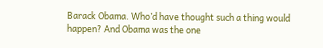Barack Obama. Who’d have thought such a thing would happen? And Obama was the one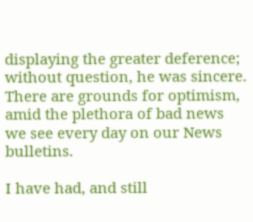displaying the greater deference; without question, he was sincere. There are grounds for optimism, amid the plethora of bad news we see every day on our News bulletins.

I have had, and still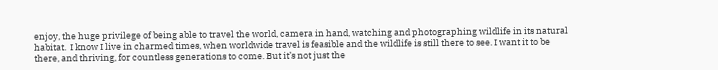enjoy, the huge privilege of being able to travel the world, camera in hand, watching and photographing wildlife in its natural habitat.  I know I live in charmed times, when worldwide travel is feasible and the wildlife is still there to see. I want it to be there, and thriving, for countless generations to come. But it’s not just the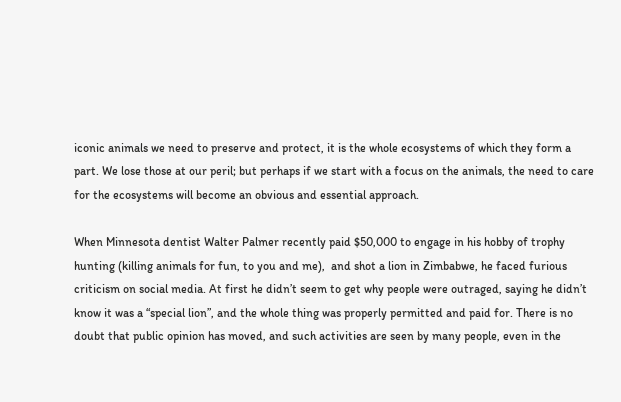iconic animals we need to preserve and protect, it is the whole ecosystems of which they form a part. We lose those at our peril; but perhaps if we start with a focus on the animals, the need to care for the ecosystems will become an obvious and essential approach.

When Minnesota dentist Walter Palmer recently paid $50,000 to engage in his hobby of trophy hunting (killing animals for fun, to you and me),  and shot a lion in Zimbabwe, he faced furious criticism on social media. At first he didn’t seem to get why people were outraged, saying he didn’t know it was a “special lion”, and the whole thing was properly permitted and paid for. There is no doubt that public opinion has moved, and such activities are seen by many people, even in the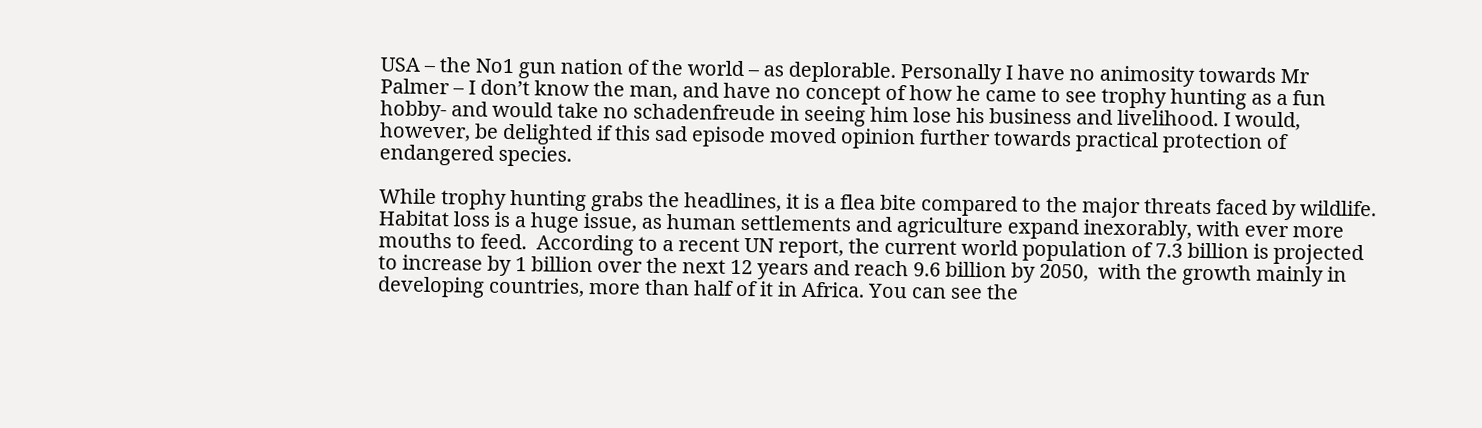USA – the No1 gun nation of the world – as deplorable. Personally I have no animosity towards Mr Palmer – I don’t know the man, and have no concept of how he came to see trophy hunting as a fun hobby- and would take no schadenfreude in seeing him lose his business and livelihood. I would, however, be delighted if this sad episode moved opinion further towards practical protection of endangered species.

While trophy hunting grabs the headlines, it is a flea bite compared to the major threats faced by wildlife. Habitat loss is a huge issue, as human settlements and agriculture expand inexorably, with ever more mouths to feed.  According to a recent UN report, the current world population of 7.3 billion is projected to increase by 1 billion over the next 12 years and reach 9.6 billion by 2050,  with the growth mainly in developing countries, more than half of it in Africa. You can see the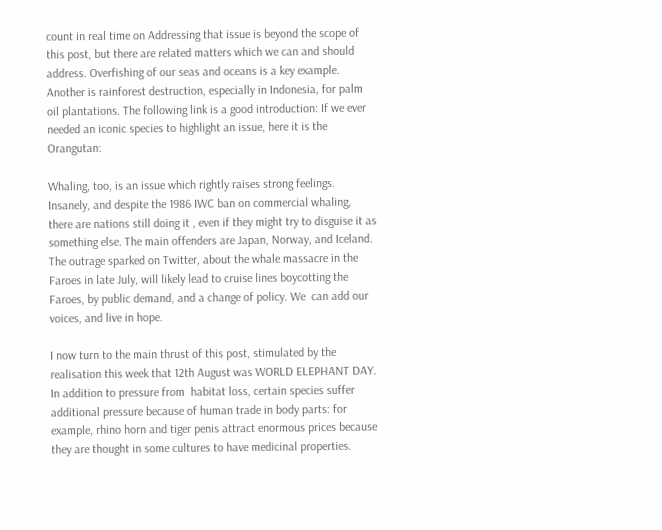count in real time on Addressing that issue is beyond the scope of this post, but there are related matters which we can and should address. Overfishing of our seas and oceans is a key example. Another is rainforest destruction, especially in Indonesia, for palm oil plantations. The following link is a good introduction: If we ever needed an iconic species to highlight an issue, here it is the Orangutan:

Whaling, too, is an issue which rightly raises strong feelings. Insanely, and despite the 1986 IWC ban on commercial whaling, there are nations still doing it , even if they might try to disguise it as something else. The main offenders are Japan, Norway, and Iceland. The outrage sparked on Twitter, about the whale massacre in the Faroes in late July, will likely lead to cruise lines boycotting the Faroes, by public demand, and a change of policy. We  can add our voices, and live in hope.

I now turn to the main thrust of this post, stimulated by the realisation this week that 12th August was WORLD ELEPHANT DAY. In addition to pressure from  habitat loss, certain species suffer additional pressure because of human trade in body parts: for example, rhino horn and tiger penis attract enormous prices because they are thought in some cultures to have medicinal properties.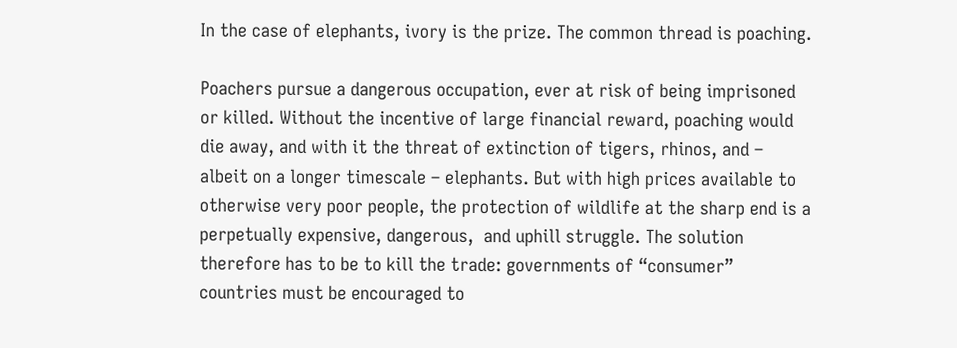In the case of elephants, ivory is the prize. The common thread is poaching.

Poachers pursue a dangerous occupation, ever at risk of being imprisoned or killed. Without the incentive of large financial reward, poaching would die away, and with it the threat of extinction of tigers, rhinos, and – albeit on a longer timescale – elephants. But with high prices available to otherwise very poor people, the protection of wildlife at the sharp end is a perpetually expensive, dangerous,  and uphill struggle. The solution therefore has to be to kill the trade: governments of “consumer” countries must be encouraged to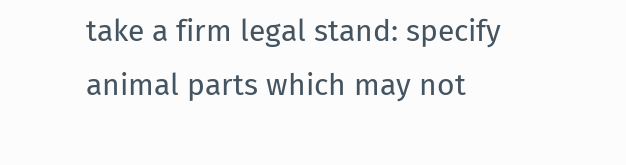take a firm legal stand: specify animal parts which may not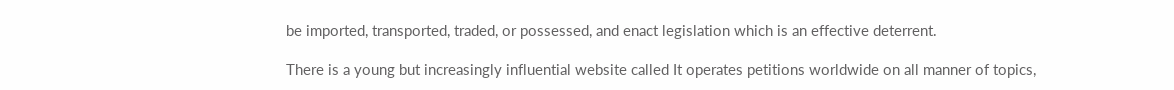be imported, transported, traded, or possessed, and enact legislation which is an effective deterrent.

There is a young but increasingly influential website called It operates petitions worldwide on all manner of topics,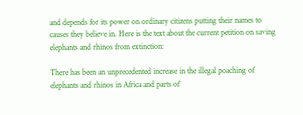and depends for its power on ordinary citizens putting their names to causes they believe in. Here is the text about the current petition on saving  elephants and rhinos from extinction:

There has been an unprecedented increase in the illegal poaching of elephants and rhinos in Africa and parts of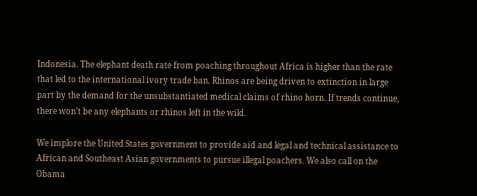Indonesia. The elephant death rate from poaching throughout Africa is higher than the rate that led to the international ivory trade ban. Rhinos are being driven to extinction in large part by the demand for the unsubstantiated medical claims of rhino horn. If trends continue, there won’t be any elephants or rhinos left in the wild.

We implore the United States government to provide aid and legal and technical assistance to African and Southeast Asian governments to pursue illegal poachers. We also call on the Obama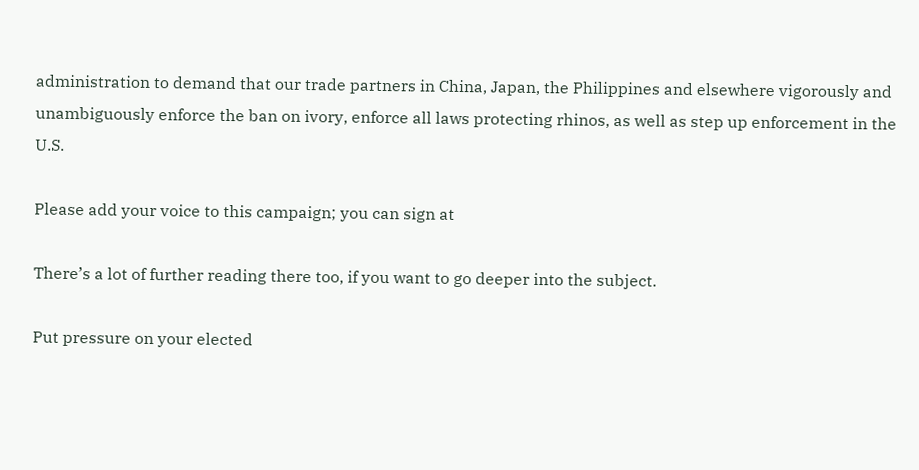administration to demand that our trade partners in China, Japan, the Philippines and elsewhere vigorously and unambiguously enforce the ban on ivory, enforce all laws protecting rhinos, as well as step up enforcement in the U.S.

Please add your voice to this campaign; you can sign at

There’s a lot of further reading there too, if you want to go deeper into the subject.

Put pressure on your elected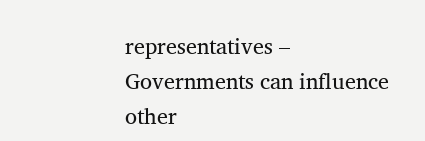representatives – Governments can influence other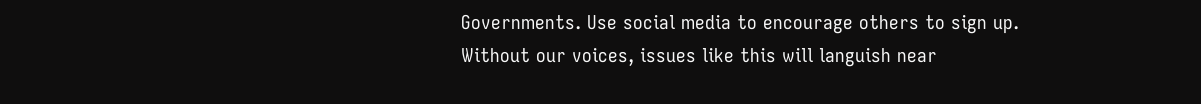Governments. Use social media to encourage others to sign up. Without our voices, issues like this will languish near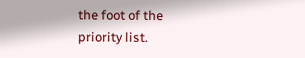the foot of the priority list.